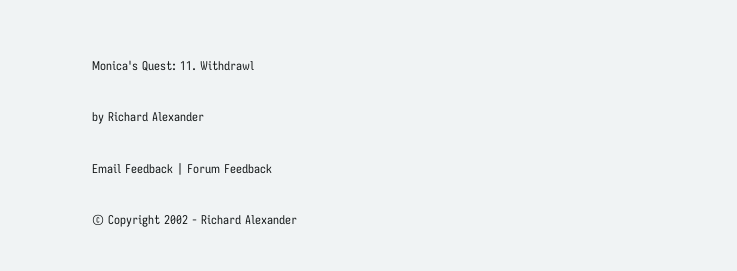Monica's Quest: 11. Withdrawl

by Richard Alexander

Email Feedback | Forum Feedback

© Copyright 2002 - Richard Alexander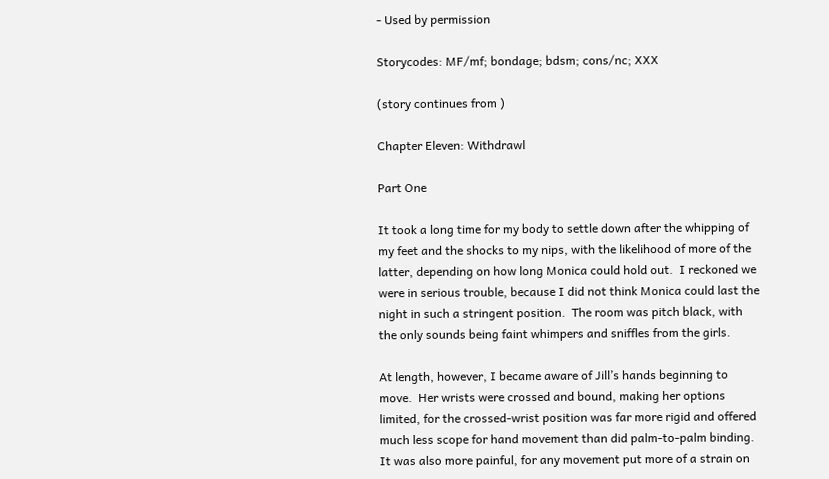- Used by permission

Storycodes: MF/mf; bondage; bdsm; cons/nc; XXX

(story continues from )

Chapter Eleven: Withdrawl

Part One

It took a long time for my body to settle down after the whipping of my feet and the shocks to my nips, with the likelihood of more of the latter, depending on how long Monica could hold out.  I reckoned we were in serious trouble, because I did not think Monica could last the night in such a stringent position.  The room was pitch black, with the only sounds being faint whimpers and sniffles from the girls.

At length, however, I became aware of Jill’s hands beginning to move.  Her wrists were crossed and bound, making her options limited, for the crossed-wrist position was far more rigid and offered much less scope for hand movement than did palm-to-palm binding. It was also more painful, for any movement put more of a strain on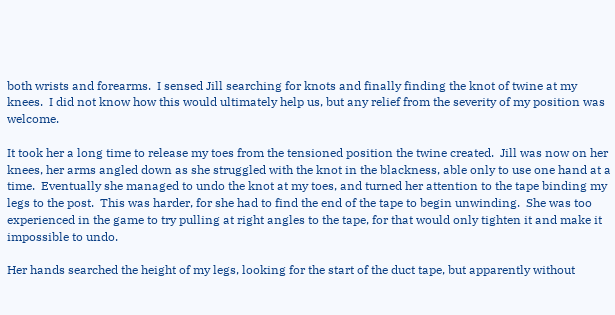both wrists and forearms.  I sensed Jill searching for knots and finally finding the knot of twine at my knees.  I did not know how this would ultimately help us, but any relief from the severity of my position was welcome.

It took her a long time to release my toes from the tensioned position the twine created.  Jill was now on her knees, her arms angled down as she struggled with the knot in the blackness, able only to use one hand at a time.  Eventually she managed to undo the knot at my toes, and turned her attention to the tape binding my legs to the post.  This was harder, for she had to find the end of the tape to begin unwinding.  She was too experienced in the game to try pulling at right angles to the tape, for that would only tighten it and make it impossible to undo.

Her hands searched the height of my legs, looking for the start of the duct tape, but apparently without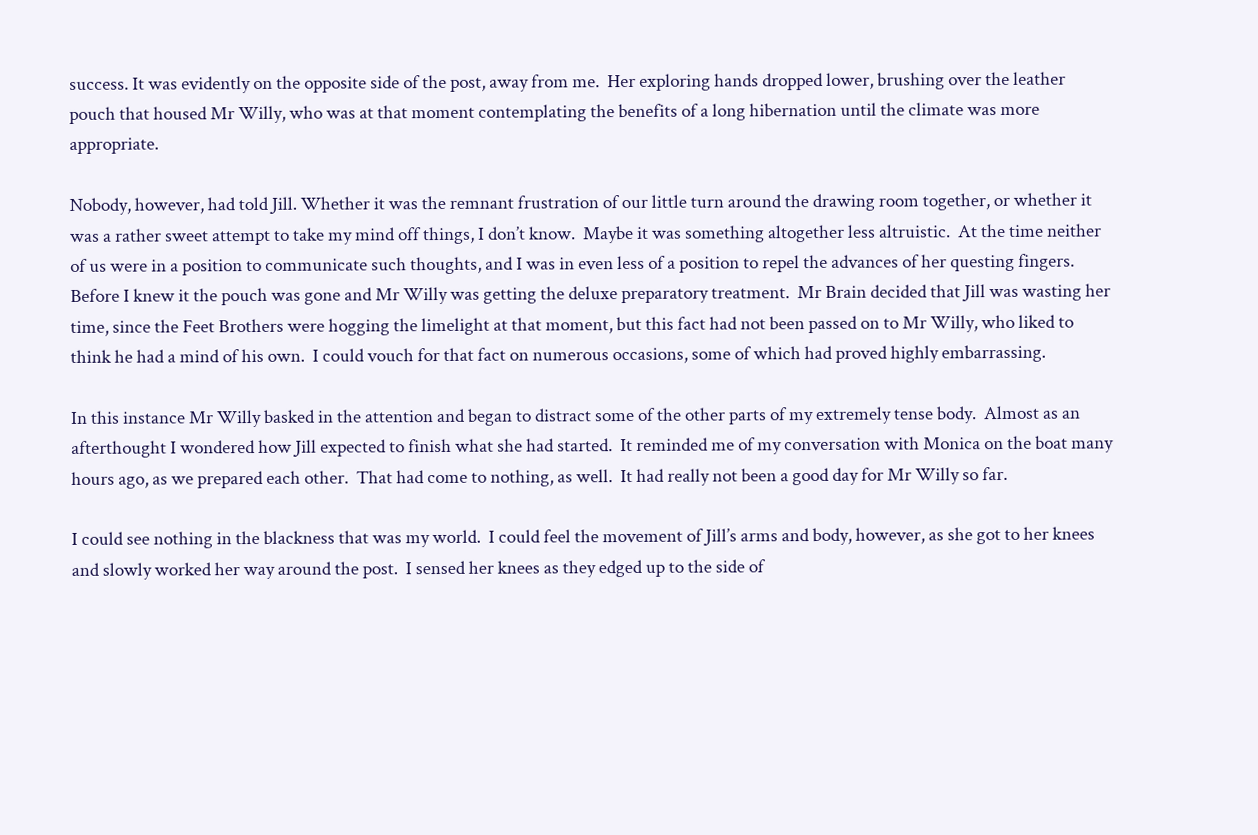success. It was evidently on the opposite side of the post, away from me.  Her exploring hands dropped lower, brushing over the leather pouch that housed Mr Willy, who was at that moment contemplating the benefits of a long hibernation until the climate was more appropriate.

Nobody, however, had told Jill. Whether it was the remnant frustration of our little turn around the drawing room together, or whether it was a rather sweet attempt to take my mind off things, I don’t know.  Maybe it was something altogether less altruistic.  At the time neither of us were in a position to communicate such thoughts, and I was in even less of a position to repel the advances of her questing fingers.  Before I knew it the pouch was gone and Mr Willy was getting the deluxe preparatory treatment.  Mr Brain decided that Jill was wasting her time, since the Feet Brothers were hogging the limelight at that moment, but this fact had not been passed on to Mr Willy, who liked to think he had a mind of his own.  I could vouch for that fact on numerous occasions, some of which had proved highly embarrassing.

In this instance Mr Willy basked in the attention and began to distract some of the other parts of my extremely tense body.  Almost as an afterthought I wondered how Jill expected to finish what she had started.  It reminded me of my conversation with Monica on the boat many hours ago, as we prepared each other.  That had come to nothing, as well.  It had really not been a good day for Mr Willy so far.

I could see nothing in the blackness that was my world.  I could feel the movement of Jill’s arms and body, however, as she got to her knees and slowly worked her way around the post.  I sensed her knees as they edged up to the side of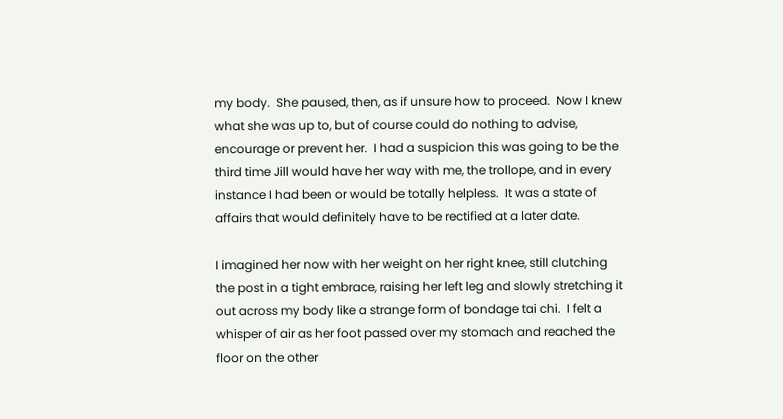my body.  She paused, then, as if unsure how to proceed.  Now I knew what she was up to, but of course could do nothing to advise, encourage or prevent her.  I had a suspicion this was going to be the third time Jill would have her way with me, the trollope, and in every instance I had been or would be totally helpless.  It was a state of affairs that would definitely have to be rectified at a later date.

I imagined her now with her weight on her right knee, still clutching the post in a tight embrace, raising her left leg and slowly stretching it out across my body like a strange form of bondage tai chi.  I felt a whisper of air as her foot passed over my stomach and reached the floor on the other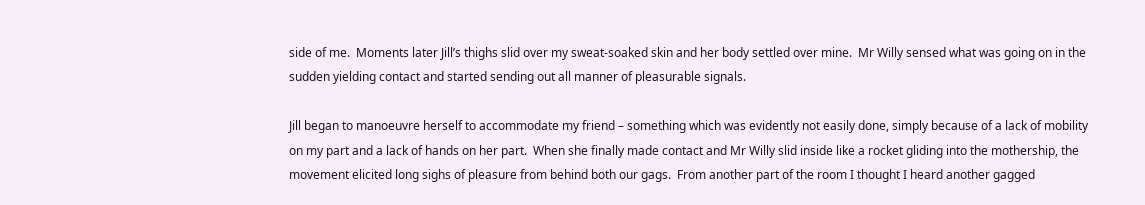side of me.  Moments later Jill’s thighs slid over my sweat-soaked skin and her body settled over mine.  Mr Willy sensed what was going on in the sudden yielding contact and started sending out all manner of pleasurable signals.

Jill began to manoeuvre herself to accommodate my friend – something which was evidently not easily done, simply because of a lack of mobility on my part and a lack of hands on her part.  When she finally made contact and Mr Willy slid inside like a rocket gliding into the mothership, the movement elicited long sighs of pleasure from behind both our gags.  From another part of the room I thought I heard another gagged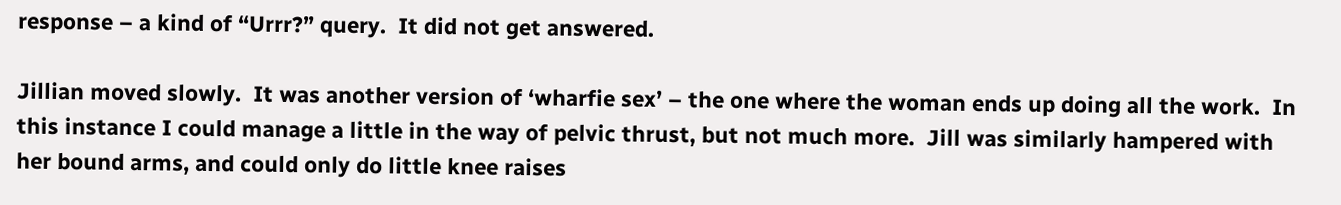response – a kind of “Urrr?” query.  It did not get answered.

Jillian moved slowly.  It was another version of ‘wharfie sex’ – the one where the woman ends up doing all the work.  In this instance I could manage a little in the way of pelvic thrust, but not much more.  Jill was similarly hampered with her bound arms, and could only do little knee raises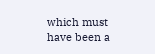which must have been a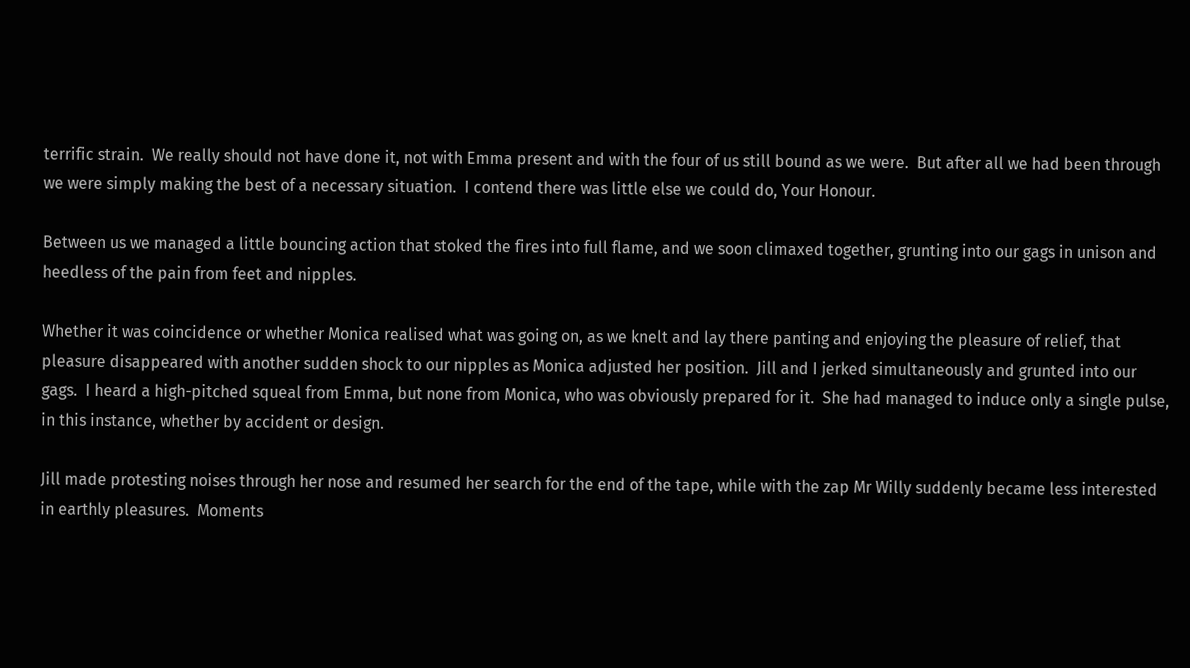terrific strain.  We really should not have done it, not with Emma present and with the four of us still bound as we were.  But after all we had been through we were simply making the best of a necessary situation.  I contend there was little else we could do, Your Honour.

Between us we managed a little bouncing action that stoked the fires into full flame, and we soon climaxed together, grunting into our gags in unison and heedless of the pain from feet and nipples.

Whether it was coincidence or whether Monica realised what was going on, as we knelt and lay there panting and enjoying the pleasure of relief, that pleasure disappeared with another sudden shock to our nipples as Monica adjusted her position.  Jill and I jerked simultaneously and grunted into our gags.  I heard a high-pitched squeal from Emma, but none from Monica, who was obviously prepared for it.  She had managed to induce only a single pulse, in this instance, whether by accident or design.

Jill made protesting noises through her nose and resumed her search for the end of the tape, while with the zap Mr Willy suddenly became less interested in earthly pleasures.  Moments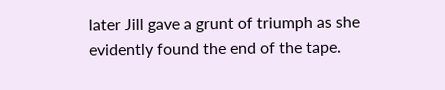later Jill gave a grunt of triumph as she evidently found the end of the tape.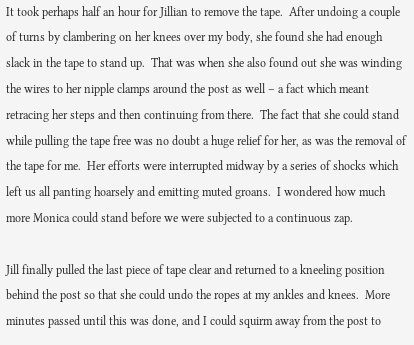It took perhaps half an hour for Jillian to remove the tape.  After undoing a couple of turns by clambering on her knees over my body, she found she had enough slack in the tape to stand up.  That was when she also found out she was winding the wires to her nipple clamps around the post as well – a fact which meant retracing her steps and then continuing from there.  The fact that she could stand while pulling the tape free was no doubt a huge relief for her, as was the removal of the tape for me.  Her efforts were interrupted midway by a series of shocks which left us all panting hoarsely and emitting muted groans.  I wondered how much more Monica could stand before we were subjected to a continuous zap.

Jill finally pulled the last piece of tape clear and returned to a kneeling position behind the post so that she could undo the ropes at my ankles and knees.  More minutes passed until this was done, and I could squirm away from the post to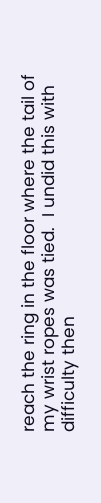reach the ring in the floor where the tail of my wrist ropes was tied.  I undid this with difficulty then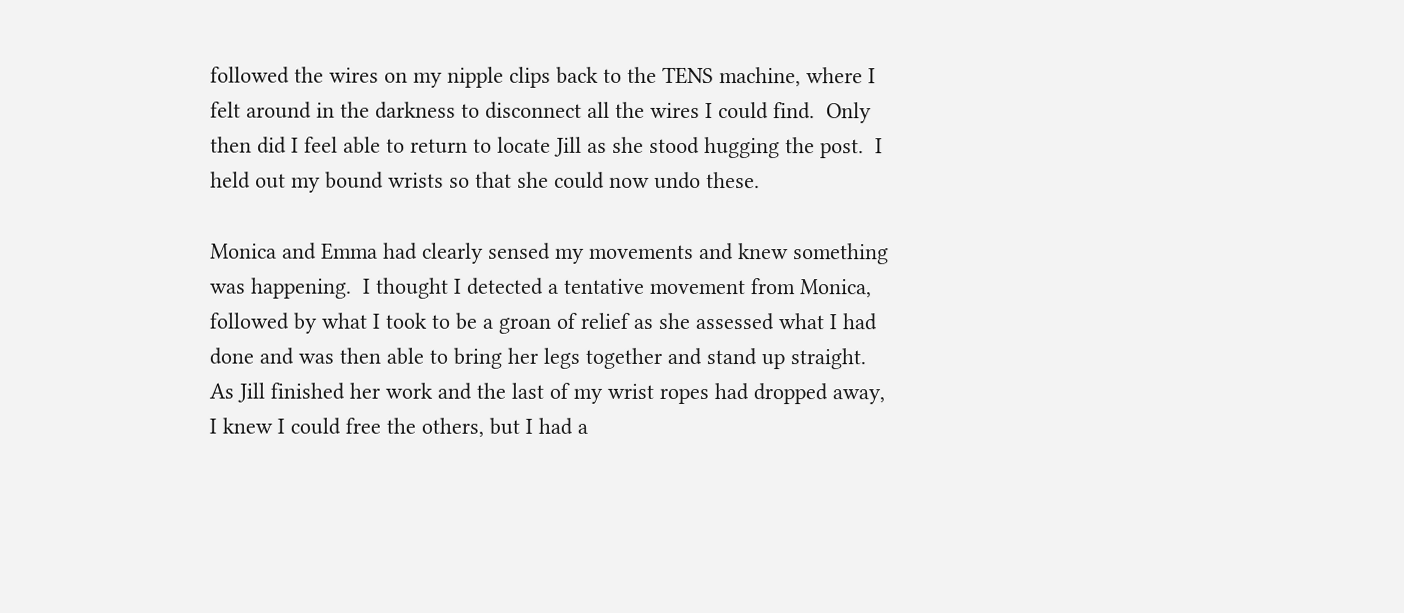followed the wires on my nipple clips back to the TENS machine, where I felt around in the darkness to disconnect all the wires I could find.  Only then did I feel able to return to locate Jill as she stood hugging the post.  I held out my bound wrists so that she could now undo these.

Monica and Emma had clearly sensed my movements and knew something was happening.  I thought I detected a tentative movement from Monica, followed by what I took to be a groan of relief as she assessed what I had done and was then able to bring her legs together and stand up straight.  As Jill finished her work and the last of my wrist ropes had dropped away, I knew I could free the others, but I had a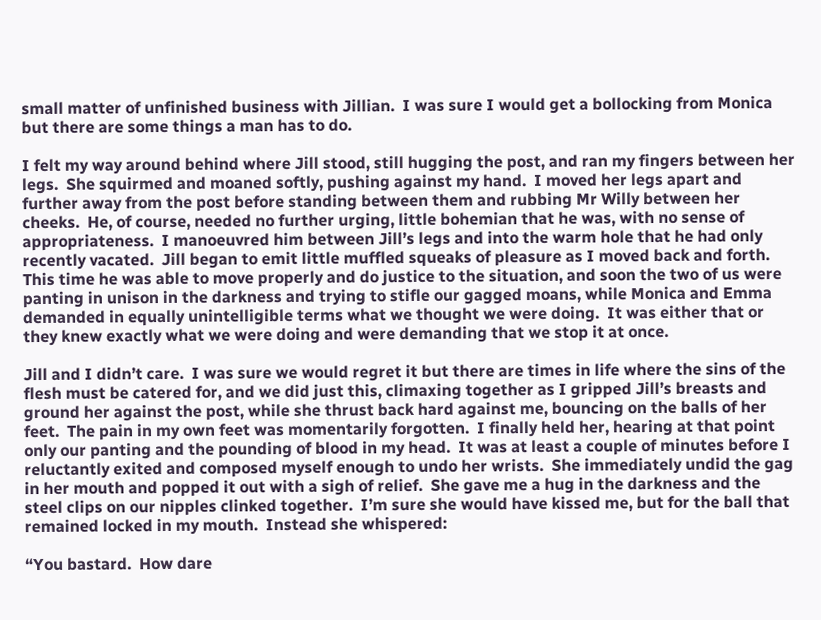small matter of unfinished business with Jillian.  I was sure I would get a bollocking from Monica but there are some things a man has to do.

I felt my way around behind where Jill stood, still hugging the post, and ran my fingers between her legs.  She squirmed and moaned softly, pushing against my hand.  I moved her legs apart and further away from the post before standing between them and rubbing Mr Willy between her cheeks.  He, of course, needed no further urging, little bohemian that he was, with no sense of appropriateness.  I manoeuvred him between Jill’s legs and into the warm hole that he had only recently vacated.  Jill began to emit little muffled squeaks of pleasure as I moved back and forth. This time he was able to move properly and do justice to the situation, and soon the two of us were panting in unison in the darkness and trying to stifle our gagged moans, while Monica and Emma demanded in equally unintelligible terms what we thought we were doing.  It was either that or they knew exactly what we were doing and were demanding that we stop it at once.

Jill and I didn’t care.  I was sure we would regret it but there are times in life where the sins of the flesh must be catered for, and we did just this, climaxing together as I gripped Jill’s breasts and ground her against the post, while she thrust back hard against me, bouncing on the balls of her feet.  The pain in my own feet was momentarily forgotten.  I finally held her, hearing at that point only our panting and the pounding of blood in my head.  It was at least a couple of minutes before I reluctantly exited and composed myself enough to undo her wrists.  She immediately undid the gag in her mouth and popped it out with a sigh of relief.  She gave me a hug in the darkness and the steel clips on our nipples clinked together.  I’m sure she would have kissed me, but for the ball that remained locked in my mouth.  Instead she whispered:

“You bastard.  How dare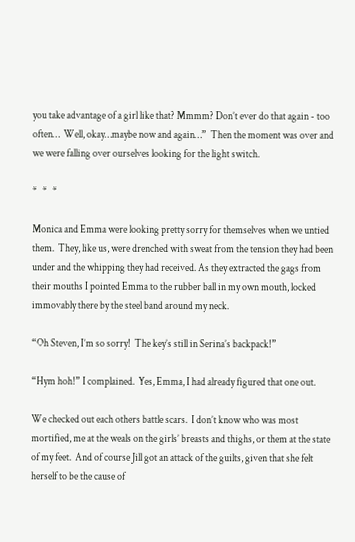you take advantage of a girl like that? Mmmm? Don’t ever do that again - too often…  Well, okay…maybe now and again…”  Then the moment was over and we were falling over ourselves looking for the light switch.

*   *   *

Monica and Emma were looking pretty sorry for themselves when we untied them.  They, like us, were drenched with sweat from the tension they had been under and the whipping they had received. As they extracted the gags from their mouths I pointed Emma to the rubber ball in my own mouth, locked immovably there by the steel band around my neck.

“Oh Steven, I’m so sorry!  The key’s still in Serina’s backpack!”

“Hym hoh!” I complained.  Yes, Emma, I had already figured that one out.

We checked out each others battle scars.  I don’t know who was most mortified, me at the weals on the girls’ breasts and thighs, or them at the state of my feet.  And of course Jill got an attack of the guilts, given that she felt herself to be the cause of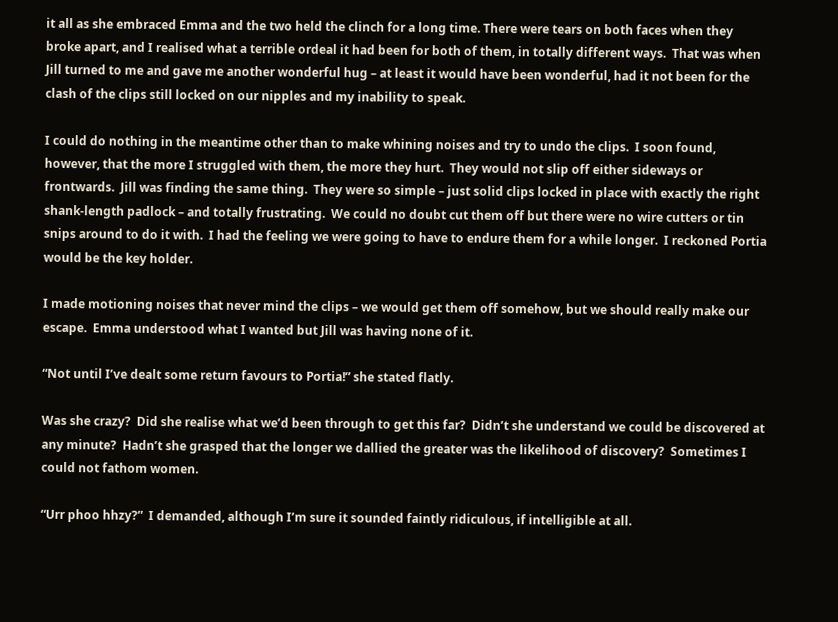it all as she embraced Emma and the two held the clinch for a long time. There were tears on both faces when they broke apart, and I realised what a terrible ordeal it had been for both of them, in totally different ways.  That was when Jill turned to me and gave me another wonderful hug – at least it would have been wonderful, had it not been for the clash of the clips still locked on our nipples and my inability to speak.

I could do nothing in the meantime other than to make whining noises and try to undo the clips.  I soon found, however, that the more I struggled with them, the more they hurt.  They would not slip off either sideways or frontwards.  Jill was finding the same thing.  They were so simple – just solid clips locked in place with exactly the right shank-length padlock – and totally frustrating.  We could no doubt cut them off but there were no wire cutters or tin snips around to do it with.  I had the feeling we were going to have to endure them for a while longer.  I reckoned Portia would be the key holder.

I made motioning noises that never mind the clips – we would get them off somehow, but we should really make our escape.  Emma understood what I wanted but Jill was having none of it.

“Not until I’ve dealt some return favours to Portia!” she stated flatly.

Was she crazy?  Did she realise what we’d been through to get this far?  Didn’t she understand we could be discovered at any minute?  Hadn’t she grasped that the longer we dallied the greater was the likelihood of discovery?  Sometimes I could not fathom women.

“Urr phoo hhzy?”  I demanded, although I’m sure it sounded faintly ridiculous, if intelligible at all.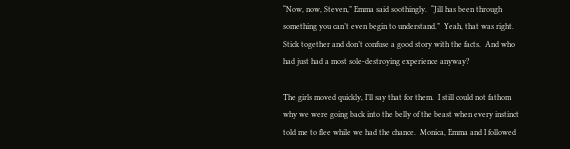“Now, now, Steven,” Emma said soothingly.  “Jill has been through something you can’t even begin to understand.”  Yeah, that was right.  Stick together and don’t confuse a good story with the facts.  And who had just had a most sole-destroying experience anyway?

The girls moved quickly, I’ll say that for them.  I still could not fathom why we were going back into the belly of the beast when every instinct told me to flee while we had the chance.  Monica, Emma and I followed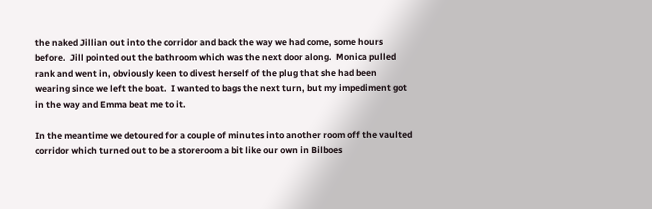the naked Jillian out into the corridor and back the way we had come, some hours before.  Jill pointed out the bathroom which was the next door along.  Monica pulled rank and went in, obviously keen to divest herself of the plug that she had been wearing since we left the boat.  I wanted to bags the next turn, but my impediment got in the way and Emma beat me to it.

In the meantime we detoured for a couple of minutes into another room off the vaulted corridor which turned out to be a storeroom a bit like our own in Bilboes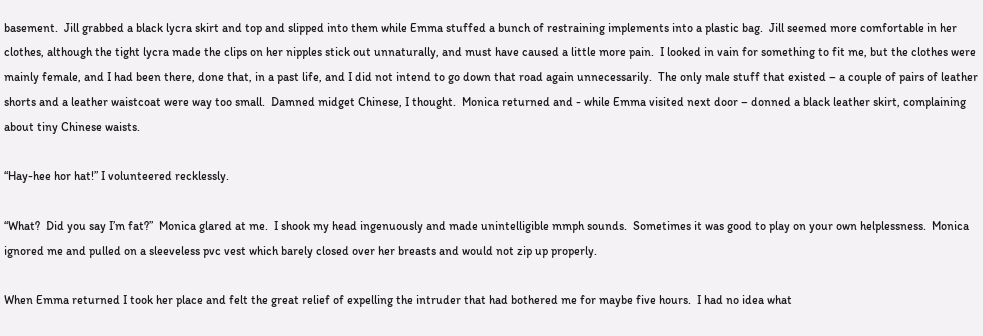basement.  Jill grabbed a black lycra skirt and top and slipped into them while Emma stuffed a bunch of restraining implements into a plastic bag.  Jill seemed more comfortable in her clothes, although the tight lycra made the clips on her nipples stick out unnaturally, and must have caused a little more pain.  I looked in vain for something to fit me, but the clothes were mainly female, and I had been there, done that, in a past life, and I did not intend to go down that road again unnecessarily.  The only male stuff that existed – a couple of pairs of leather shorts and a leather waistcoat were way too small.  Damned midget Chinese, I thought.  Monica returned and - while Emma visited next door – donned a black leather skirt, complaining about tiny Chinese waists.

“Hay-hee hor hat!” I volunteered recklessly.

“What?  Did you say I’m fat?”  Monica glared at me.  I shook my head ingenuously and made unintelligible mmph sounds.  Sometimes it was good to play on your own helplessness.  Monica ignored me and pulled on a sleeveless pvc vest which barely closed over her breasts and would not zip up properly.

When Emma returned I took her place and felt the great relief of expelling the intruder that had bothered me for maybe five hours.  I had no idea what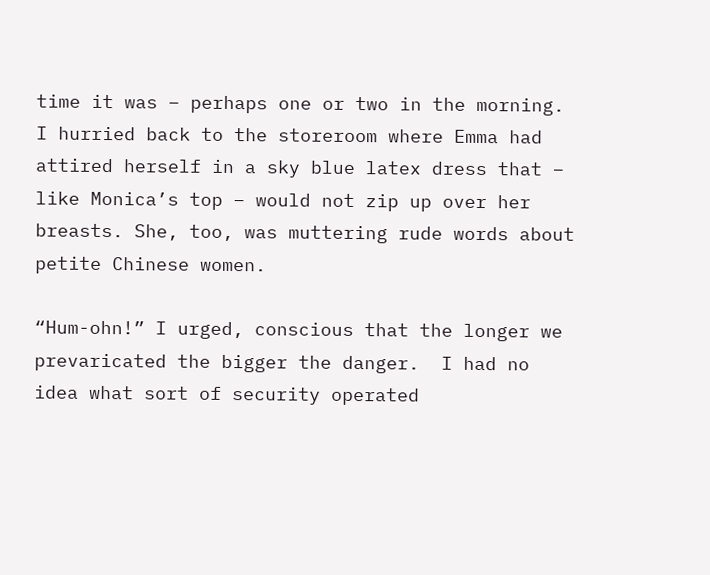time it was – perhaps one or two in the morning.  I hurried back to the storeroom where Emma had attired herself in a sky blue latex dress that – like Monica’s top – would not zip up over her breasts. She, too, was muttering rude words about petite Chinese women.

“Hum-ohn!” I urged, conscious that the longer we prevaricated the bigger the danger.  I had no idea what sort of security operated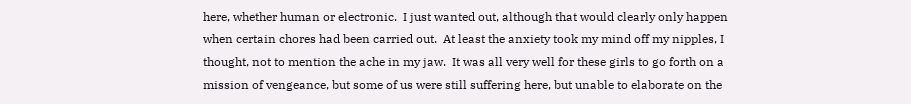here, whether human or electronic.  I just wanted out, although that would clearly only happen when certain chores had been carried out.  At least the anxiety took my mind off my nipples, I thought, not to mention the ache in my jaw.  It was all very well for these girls to go forth on a mission of vengeance, but some of us were still suffering here, but unable to elaborate on the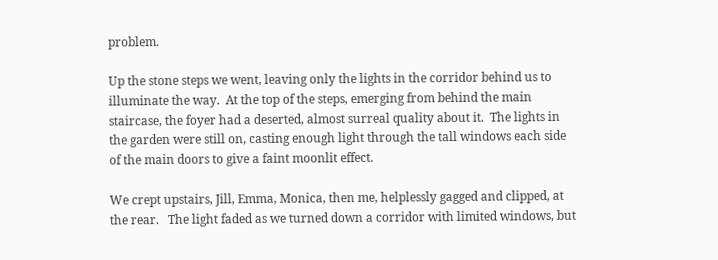problem.

Up the stone steps we went, leaving only the lights in the corridor behind us to illuminate the way.  At the top of the steps, emerging from behind the main staircase, the foyer had a deserted, almost surreal quality about it.  The lights in the garden were still on, casting enough light through the tall windows each side of the main doors to give a faint moonlit effect.

We crept upstairs, Jill, Emma, Monica, then me, helplessly gagged and clipped, at the rear.   The light faded as we turned down a corridor with limited windows, but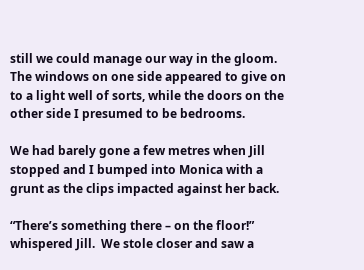still we could manage our way in the gloom.  The windows on one side appeared to give on to a light well of sorts, while the doors on the other side I presumed to be bedrooms.

We had barely gone a few metres when Jill stopped and I bumped into Monica with a grunt as the clips impacted against her back.

“There’s something there – on the floor!” whispered Jill.  We stole closer and saw a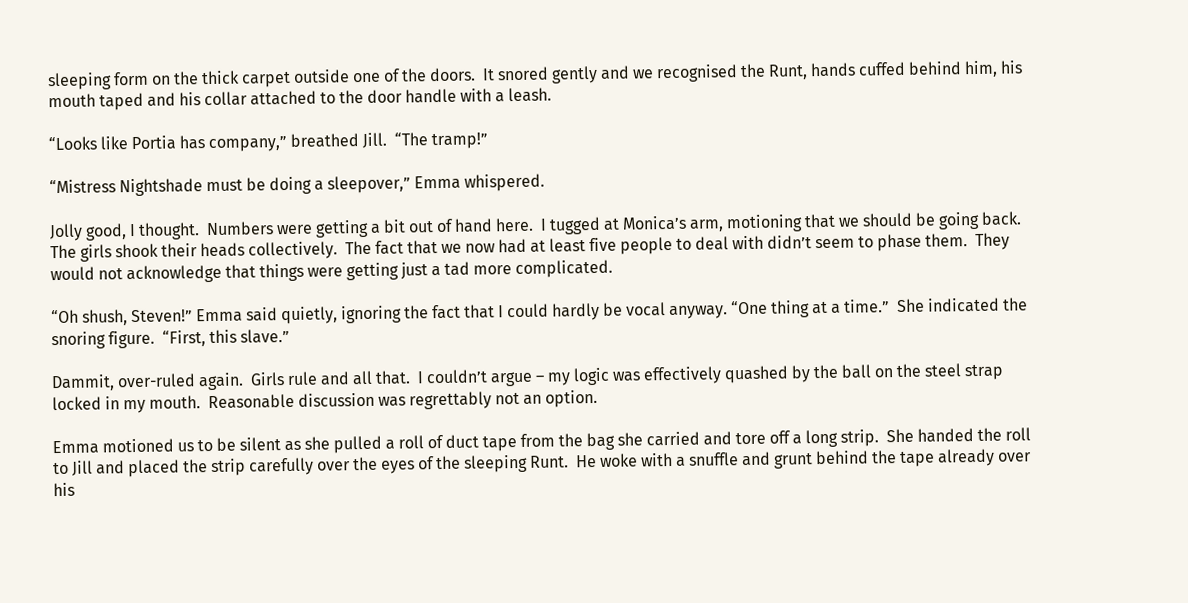sleeping form on the thick carpet outside one of the doors.  It snored gently and we recognised the Runt, hands cuffed behind him, his mouth taped and his collar attached to the door handle with a leash.

“Looks like Portia has company,” breathed Jill.  “The tramp!”

“Mistress Nightshade must be doing a sleepover,” Emma whispered.

Jolly good, I thought.  Numbers were getting a bit out of hand here.  I tugged at Monica’s arm, motioning that we should be going back.  The girls shook their heads collectively.  The fact that we now had at least five people to deal with didn’t seem to phase them.  They would not acknowledge that things were getting just a tad more complicated.

“Oh shush, Steven!” Emma said quietly, ignoring the fact that I could hardly be vocal anyway. “One thing at a time.”  She indicated the snoring figure.  “First, this slave.”

Dammit, over-ruled again.  Girls rule and all that.  I couldn’t argue – my logic was effectively quashed by the ball on the steel strap locked in my mouth.  Reasonable discussion was regrettably not an option.

Emma motioned us to be silent as she pulled a roll of duct tape from the bag she carried and tore off a long strip.  She handed the roll to Jill and placed the strip carefully over the eyes of the sleeping Runt.  He woke with a snuffle and grunt behind the tape already over his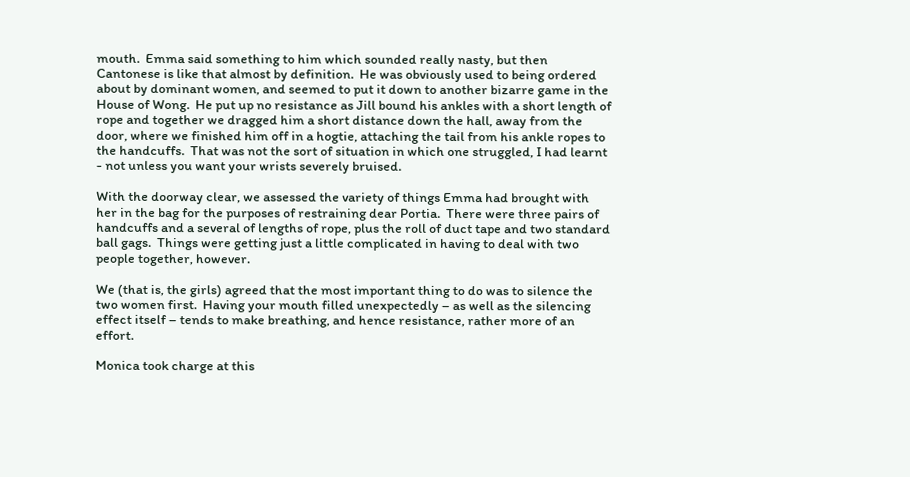mouth.  Emma said something to him which sounded really nasty, but then Cantonese is like that almost by definition.  He was obviously used to being ordered about by dominant women, and seemed to put it down to another bizarre game in the House of Wong.  He put up no resistance as Jill bound his ankles with a short length of rope and together we dragged him a short distance down the hall, away from the door, where we finished him off in a hogtie, attaching the tail from his ankle ropes to the handcuffs.  That was not the sort of situation in which one struggled, I had learnt - not unless you want your wrists severely bruised.

With the doorway clear, we assessed the variety of things Emma had brought with her in the bag for the purposes of restraining dear Portia.  There were three pairs of handcuffs and a several of lengths of rope, plus the roll of duct tape and two standard ball gags.  Things were getting just a little complicated in having to deal with two people together, however.

We (that is, the girls) agreed that the most important thing to do was to silence the two women first.  Having your mouth filled unexpectedly – as well as the silencing effect itself – tends to make breathing, and hence resistance, rather more of an effort.

Monica took charge at this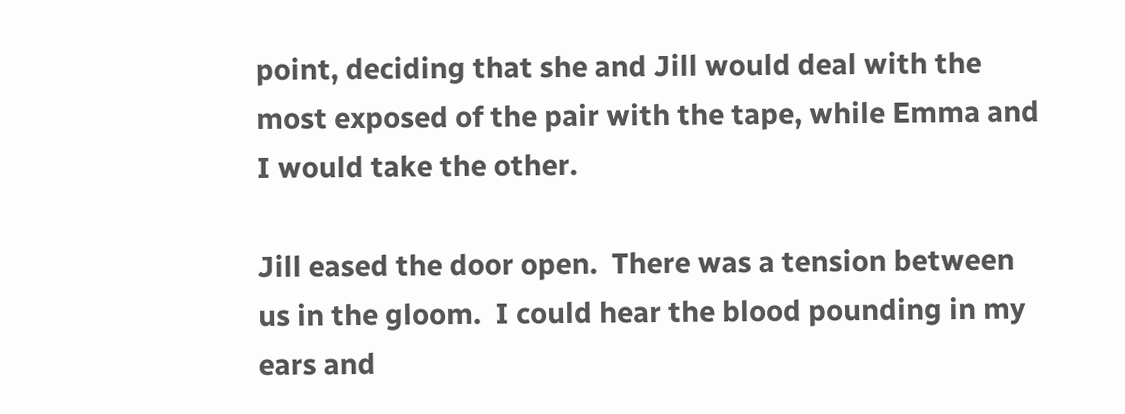point, deciding that she and Jill would deal with the most exposed of the pair with the tape, while Emma and I would take the other.

Jill eased the door open.  There was a tension between us in the gloom.  I could hear the blood pounding in my ears and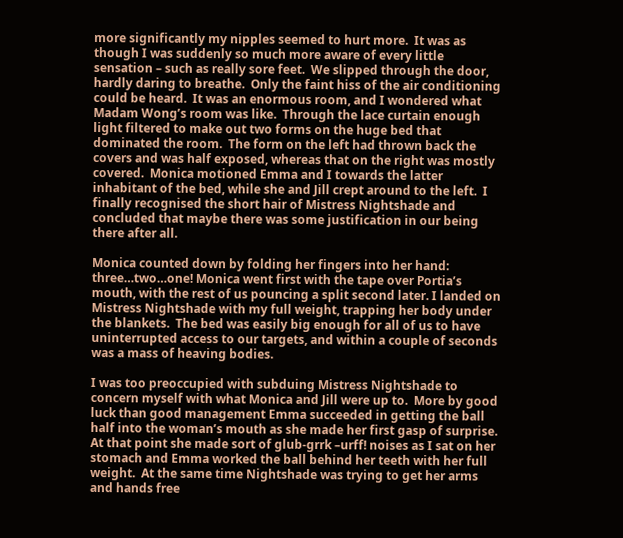more significantly my nipples seemed to hurt more.  It was as though I was suddenly so much more aware of every little sensation – such as really sore feet.  We slipped through the door, hardly daring to breathe.  Only the faint hiss of the air conditioning could be heard.  It was an enormous room, and I wondered what Madam Wong’s room was like.  Through the lace curtain enough light filtered to make out two forms on the huge bed that dominated the room.  The form on the left had thrown back the covers and was half exposed, whereas that on the right was mostly covered.  Monica motioned Emma and I towards the latter inhabitant of the bed, while she and Jill crept around to the left.  I finally recognised the short hair of Mistress Nightshade and concluded that maybe there was some justification in our being there after all.

Monica counted down by folding her fingers into her hand: three…two…one! Monica went first with the tape over Portia’s mouth, with the rest of us pouncing a split second later. I landed on Mistress Nightshade with my full weight, trapping her body under the blankets.  The bed was easily big enough for all of us to have uninterrupted access to our targets, and within a couple of seconds was a mass of heaving bodies.

I was too preoccupied with subduing Mistress Nightshade to concern myself with what Monica and Jill were up to.  More by good luck than good management Emma succeeded in getting the ball half into the woman’s mouth as she made her first gasp of surprise.  At that point she made sort of glub-grrk –urff! noises as I sat on her stomach and Emma worked the ball behind her teeth with her full weight.  At the same time Nightshade was trying to get her arms and hands free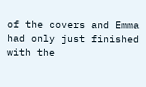of the covers and Emma had only just finished with the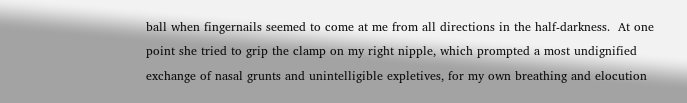ball when fingernails seemed to come at me from all directions in the half-darkness.  At one point she tried to grip the clamp on my right nipple, which prompted a most undignified exchange of nasal grunts and unintelligible expletives, for my own breathing and elocution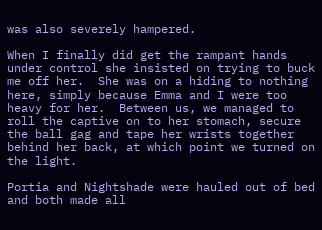was also severely hampered.

When I finally did get the rampant hands under control she insisted on trying to buck me off her.  She was on a hiding to nothing here, simply because Emma and I were too heavy for her.  Between us, we managed to roll the captive on to her stomach, secure the ball gag and tape her wrists together behind her back, at which point we turned on the light.

Portia and Nightshade were hauled out of bed and both made all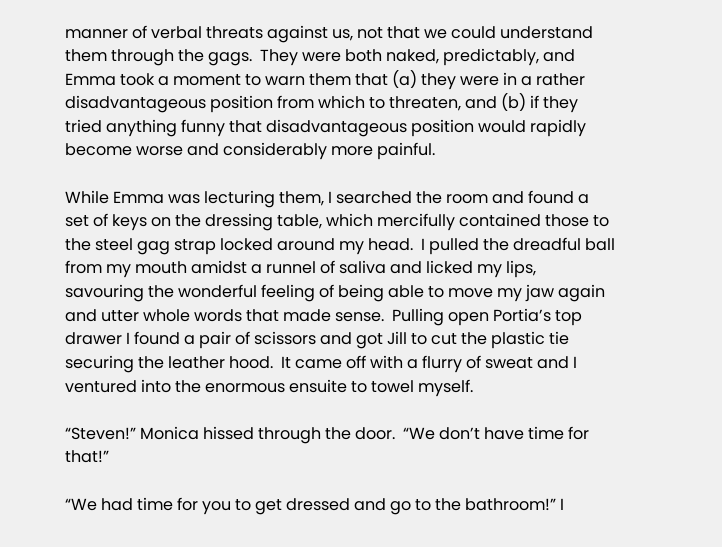manner of verbal threats against us, not that we could understand them through the gags.  They were both naked, predictably, and Emma took a moment to warn them that (a) they were in a rather disadvantageous position from which to threaten, and (b) if they tried anything funny that disadvantageous position would rapidly become worse and considerably more painful.

While Emma was lecturing them, I searched the room and found a set of keys on the dressing table, which mercifully contained those to the steel gag strap locked around my head.  I pulled the dreadful ball from my mouth amidst a runnel of saliva and licked my lips, savouring the wonderful feeling of being able to move my jaw again and utter whole words that made sense.  Pulling open Portia’s top drawer I found a pair of scissors and got Jill to cut the plastic tie securing the leather hood.  It came off with a flurry of sweat and I ventured into the enormous ensuite to towel myself.

“Steven!” Monica hissed through the door.  “We don’t have time for that!”

“We had time for you to get dressed and go to the bathroom!” I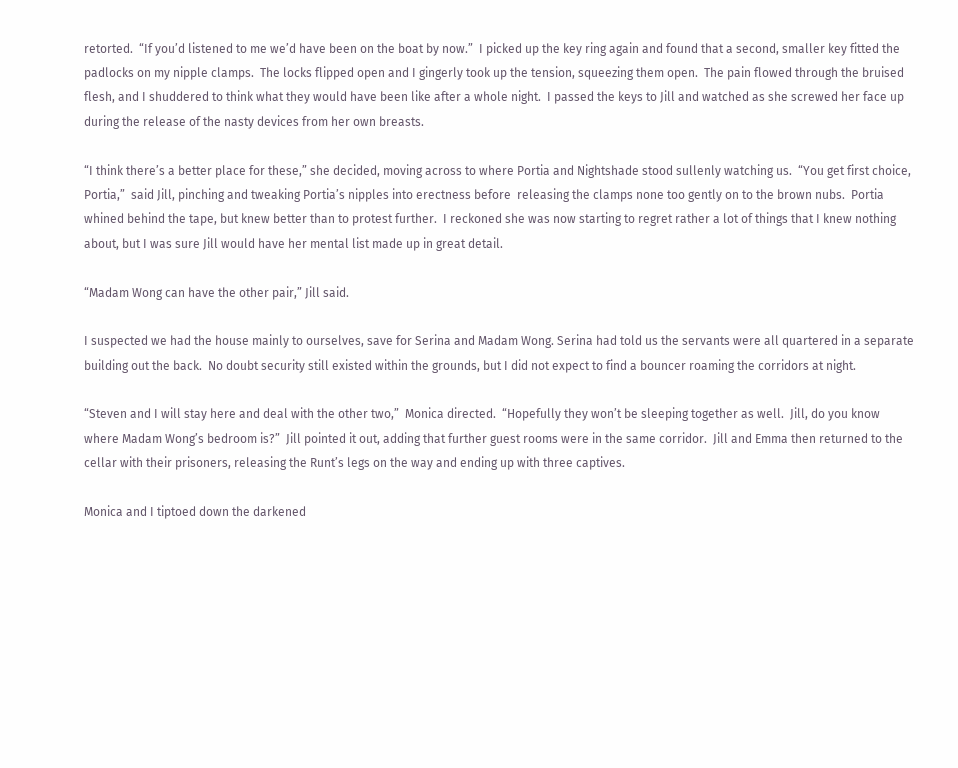retorted.  “If you’d listened to me we’d have been on the boat by now.”  I picked up the key ring again and found that a second, smaller key fitted the padlocks on my nipple clamps.  The locks flipped open and I gingerly took up the tension, squeezing them open.  The pain flowed through the bruised flesh, and I shuddered to think what they would have been like after a whole night.  I passed the keys to Jill and watched as she screwed her face up during the release of the nasty devices from her own breasts.

“I think there’s a better place for these,” she decided, moving across to where Portia and Nightshade stood sullenly watching us.  “You get first choice, Portia,”  said Jill, pinching and tweaking Portia’s nipples into erectness before  releasing the clamps none too gently on to the brown nubs.  Portia whined behind the tape, but knew better than to protest further.  I reckoned she was now starting to regret rather a lot of things that I knew nothing about, but I was sure Jill would have her mental list made up in great detail.

“Madam Wong can have the other pair,” Jill said.

I suspected we had the house mainly to ourselves, save for Serina and Madam Wong. Serina had told us the servants were all quartered in a separate building out the back.  No doubt security still existed within the grounds, but I did not expect to find a bouncer roaming the corridors at night.

“Steven and I will stay here and deal with the other two,”  Monica directed.  “Hopefully they won’t be sleeping together as well.  Jill, do you know where Madam Wong’s bedroom is?”  Jill pointed it out, adding that further guest rooms were in the same corridor.  Jill and Emma then returned to the cellar with their prisoners, releasing the Runt’s legs on the way and ending up with three captives.

Monica and I tiptoed down the darkened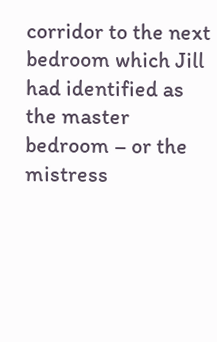corridor to the next bedroom which Jill had identified as the master bedroom – or the mistress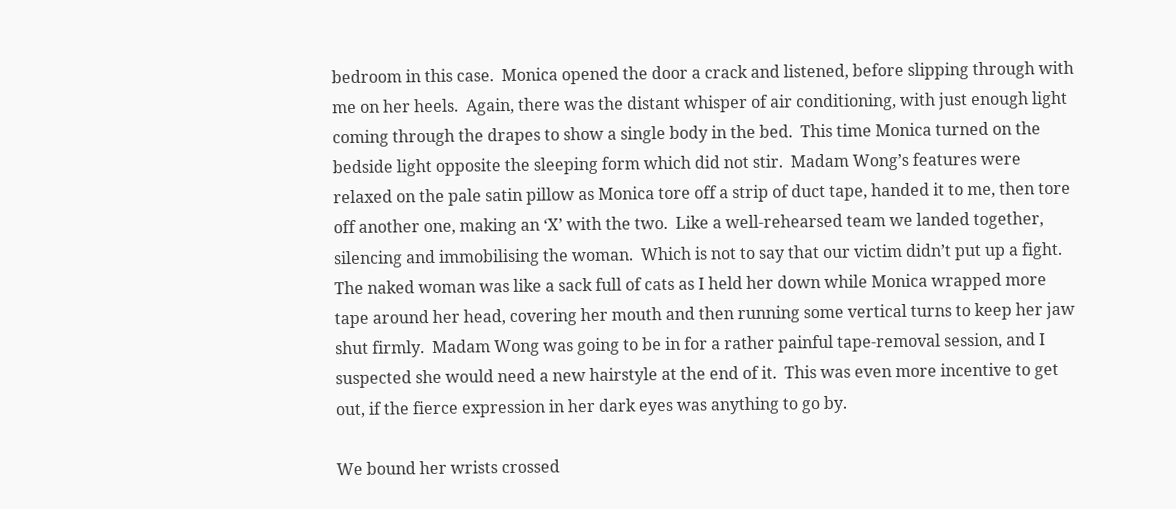bedroom in this case.  Monica opened the door a crack and listened, before slipping through with me on her heels.  Again, there was the distant whisper of air conditioning, with just enough light coming through the drapes to show a single body in the bed.  This time Monica turned on the bedside light opposite the sleeping form which did not stir.  Madam Wong’s features were relaxed on the pale satin pillow as Monica tore off a strip of duct tape, handed it to me, then tore off another one, making an ‘X’ with the two.  Like a well-rehearsed team we landed together, silencing and immobilising the woman.  Which is not to say that our victim didn’t put up a fight.  The naked woman was like a sack full of cats as I held her down while Monica wrapped more tape around her head, covering her mouth and then running some vertical turns to keep her jaw shut firmly.  Madam Wong was going to be in for a rather painful tape-removal session, and I suspected she would need a new hairstyle at the end of it.  This was even more incentive to get out, if the fierce expression in her dark eyes was anything to go by.

We bound her wrists crossed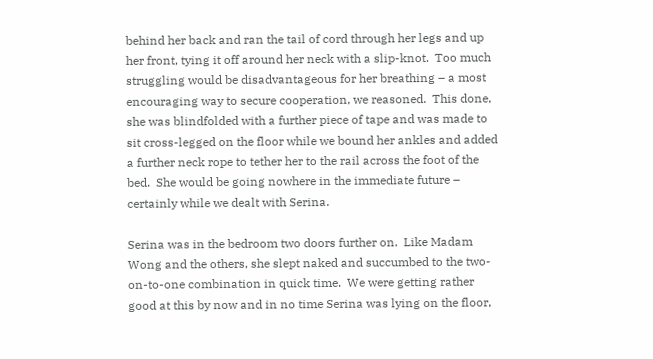behind her back and ran the tail of cord through her legs and up her front, tying it off around her neck with a slip-knot.  Too much struggling would be disadvantageous for her breathing – a most encouraging way to secure cooperation, we reasoned.  This done, she was blindfolded with a further piece of tape and was made to sit cross-legged on the floor while we bound her ankles and added a further neck rope to tether her to the rail across the foot of the bed.  She would be going nowhere in the immediate future – certainly while we dealt with Serina.

Serina was in the bedroom two doors further on.  Like Madam Wong and the others, she slept naked and succumbed to the two-on-to-one combination in quick time.  We were getting rather good at this by now and in no time Serina was lying on the floor,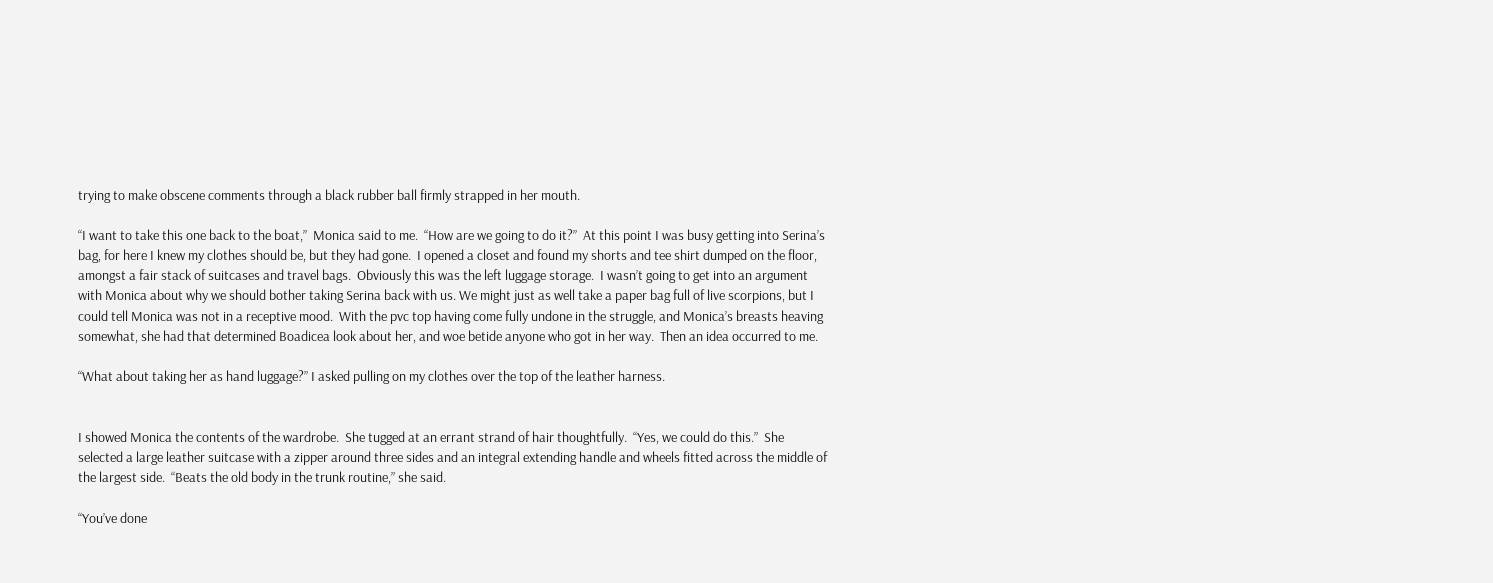trying to make obscene comments through a black rubber ball firmly strapped in her mouth.

“I want to take this one back to the boat,”  Monica said to me.  “How are we going to do it?”  At this point I was busy getting into Serina’s bag, for here I knew my clothes should be, but they had gone.  I opened a closet and found my shorts and tee shirt dumped on the floor, amongst a fair stack of suitcases and travel bags.  Obviously this was the left luggage storage.  I wasn’t going to get into an argument with Monica about why we should bother taking Serina back with us. We might just as well take a paper bag full of live scorpions, but I could tell Monica was not in a receptive mood.  With the pvc top having come fully undone in the struggle, and Monica’s breasts heaving somewhat, she had that determined Boadicea look about her, and woe betide anyone who got in her way.  Then an idea occurred to me.

“What about taking her as hand luggage?” I asked pulling on my clothes over the top of the leather harness.


I showed Monica the contents of the wardrobe.  She tugged at an errant strand of hair thoughtfully.  “Yes, we could do this.”  She selected a large leather suitcase with a zipper around three sides and an integral extending handle and wheels fitted across the middle of the largest side.  “Beats the old body in the trunk routine,” she said.

“You’ve done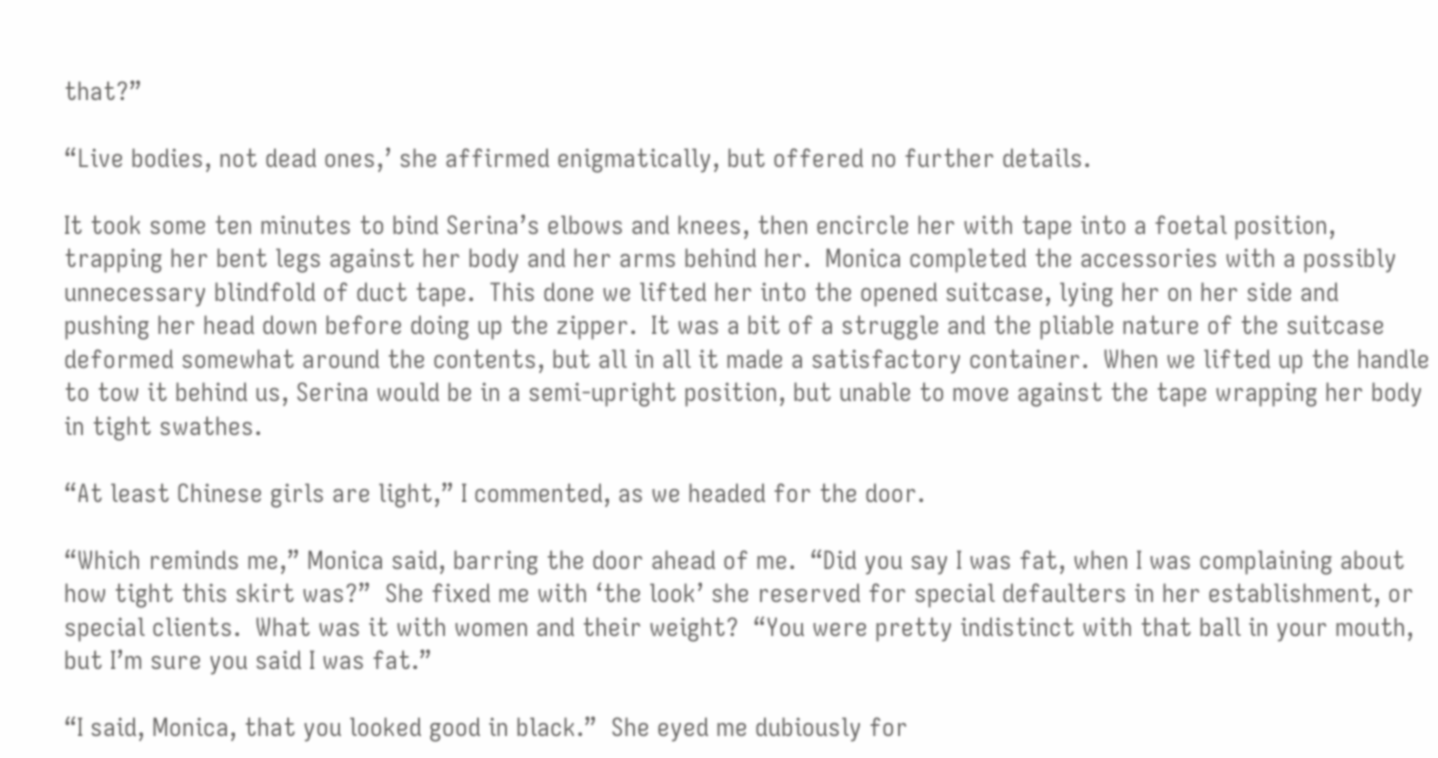that?”

“Live bodies, not dead ones,’ she affirmed enigmatically, but offered no further details.

It took some ten minutes to bind Serina’s elbows and knees, then encircle her with tape into a foetal position, trapping her bent legs against her body and her arms behind her.  Monica completed the accessories with a possibly unnecessary blindfold of duct tape.  This done we lifted her into the opened suitcase, lying her on her side and pushing her head down before doing up the zipper.  It was a bit of a struggle and the pliable nature of the suitcase deformed somewhat around the contents, but all in all it made a satisfactory container.  When we lifted up the handle to tow it behind us, Serina would be in a semi-upright position, but unable to move against the tape wrapping her body in tight swathes.

“At least Chinese girls are light,” I commented, as we headed for the door.

“Which reminds me,” Monica said, barring the door ahead of me.  “Did you say I was fat, when I was complaining about how tight this skirt was?”  She fixed me with ‘the look’ she reserved for special defaulters in her establishment, or special clients.  What was it with women and their weight?  “You were pretty indistinct with that ball in your mouth, but I’m sure you said I was fat.”

“I said, Monica, that you looked good in black.”  She eyed me dubiously for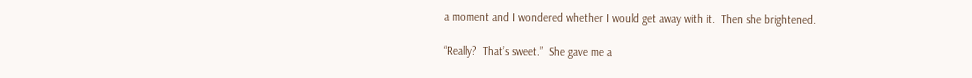a moment and I wondered whether I would get away with it.  Then she brightened.

“Really?  That’s sweet.”  She gave me a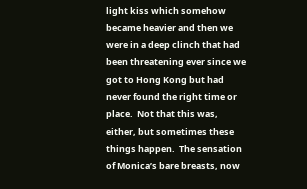light kiss which somehow became heavier and then we were in a deep clinch that had been threatening ever since we got to Hong Kong but had never found the right time or place.  Not that this was, either, but sometimes these things happen.  The sensation of Monica’s bare breasts, now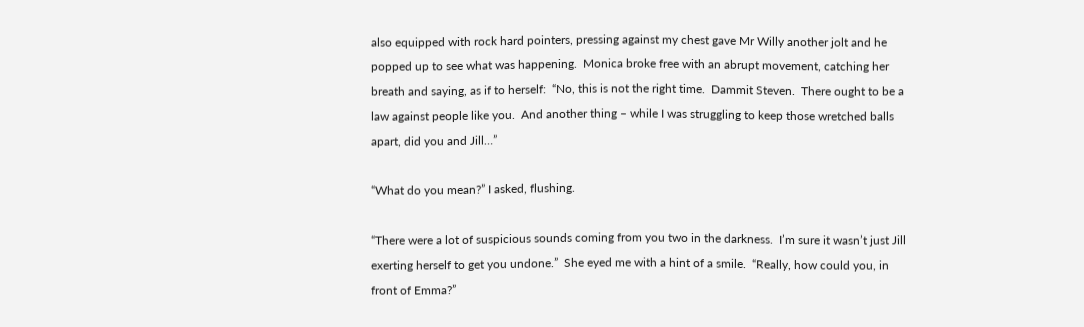also equipped with rock hard pointers, pressing against my chest gave Mr Willy another jolt and he popped up to see what was happening.  Monica broke free with an abrupt movement, catching her breath and saying, as if to herself:  “No, this is not the right time.  Dammit Steven.  There ought to be a law against people like you.  And another thing – while I was struggling to keep those wretched balls apart, did you and Jill…”

“What do you mean?” I asked, flushing.

“There were a lot of suspicious sounds coming from you two in the darkness.  I’m sure it wasn’t just Jill exerting herself to get you undone.”  She eyed me with a hint of a smile.  “Really, how could you, in front of Emma?”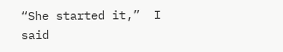“She started it,”  I said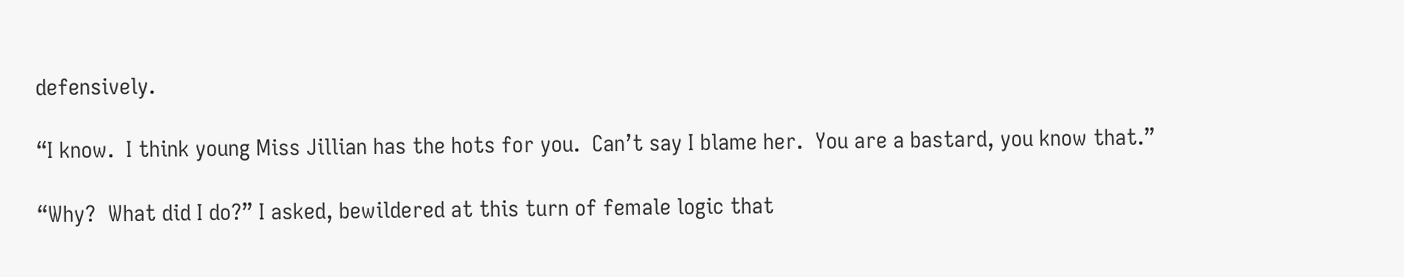defensively.

“I know.  I think young Miss Jillian has the hots for you.  Can’t say I blame her.  You are a bastard, you know that.”

“Why?  What did I do?” I asked, bewildered at this turn of female logic that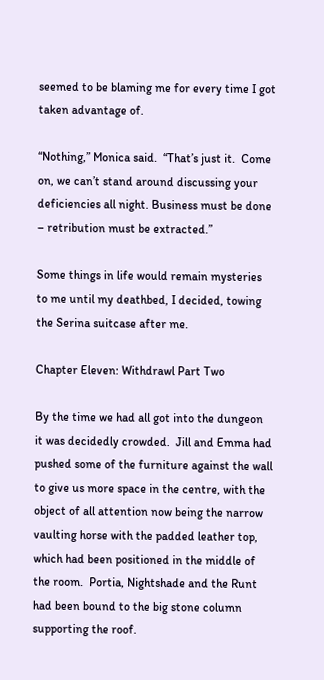seemed to be blaming me for every time I got taken advantage of.

“Nothing,” Monica said.  “That’s just it.  Come on, we can’t stand around discussing your deficiencies all night. Business must be done – retribution must be extracted.”

Some things in life would remain mysteries to me until my deathbed, I decided, towing the Serina suitcase after me.

Chapter Eleven: Withdrawl Part Two

By the time we had all got into the dungeon it was decidedly crowded.  Jill and Emma had pushed some of the furniture against the wall to give us more space in the centre, with the object of all attention now being the narrow vaulting horse with the padded leather top, which had been positioned in the middle of the room.  Portia, Nightshade and the Runt had been bound to the big stone column supporting the roof.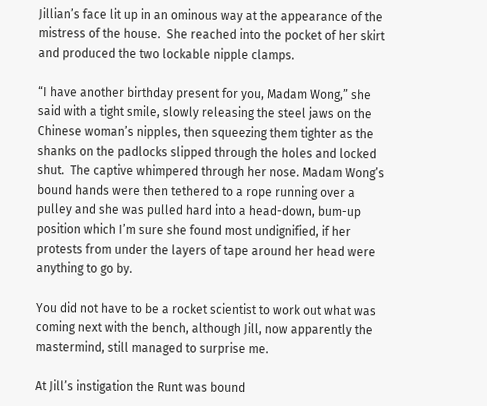Jillian’s face lit up in an ominous way at the appearance of the mistress of the house.  She reached into the pocket of her skirt and produced the two lockable nipple clamps.

“I have another birthday present for you, Madam Wong,” she said with a tight smile, slowly releasing the steel jaws on the Chinese woman’s nipples, then squeezing them tighter as the shanks on the padlocks slipped through the holes and locked shut.  The captive whimpered through her nose. Madam Wong’s bound hands were then tethered to a rope running over a pulley and she was pulled hard into a head-down, bum-up position which I’m sure she found most undignified, if her protests from under the layers of tape around her head were anything to go by.

You did not have to be a rocket scientist to work out what was coming next with the bench, although Jill, now apparently the mastermind, still managed to surprise me.

At Jill’s instigation the Runt was bound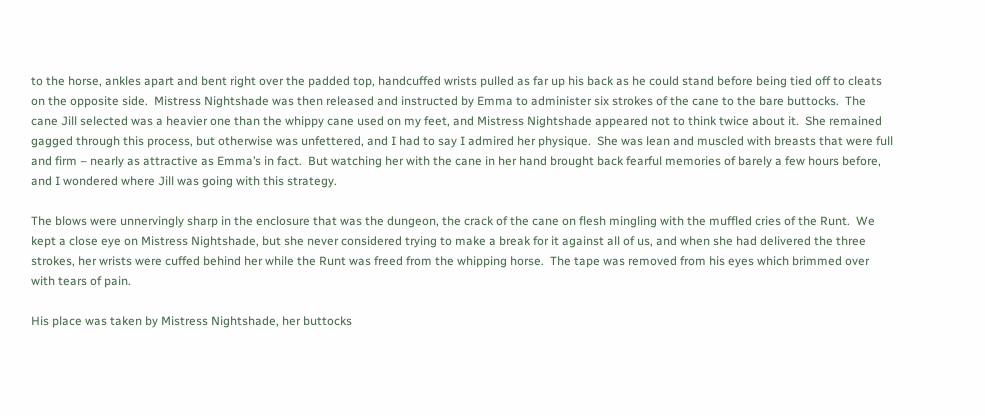to the horse, ankles apart and bent right over the padded top, handcuffed wrists pulled as far up his back as he could stand before being tied off to cleats on the opposite side.  Mistress Nightshade was then released and instructed by Emma to administer six strokes of the cane to the bare buttocks.  The cane Jill selected was a heavier one than the whippy cane used on my feet, and Mistress Nightshade appeared not to think twice about it.  She remained gagged through this process, but otherwise was unfettered, and I had to say I admired her physique.  She was lean and muscled with breasts that were full and firm – nearly as attractive as Emma’s in fact.  But watching her with the cane in her hand brought back fearful memories of barely a few hours before, and I wondered where Jill was going with this strategy.

The blows were unnervingly sharp in the enclosure that was the dungeon, the crack of the cane on flesh mingling with the muffled cries of the Runt.  We kept a close eye on Mistress Nightshade, but she never considered trying to make a break for it against all of us, and when she had delivered the three strokes, her wrists were cuffed behind her while the Runt was freed from the whipping horse.  The tape was removed from his eyes which brimmed over with tears of pain.

His place was taken by Mistress Nightshade, her buttocks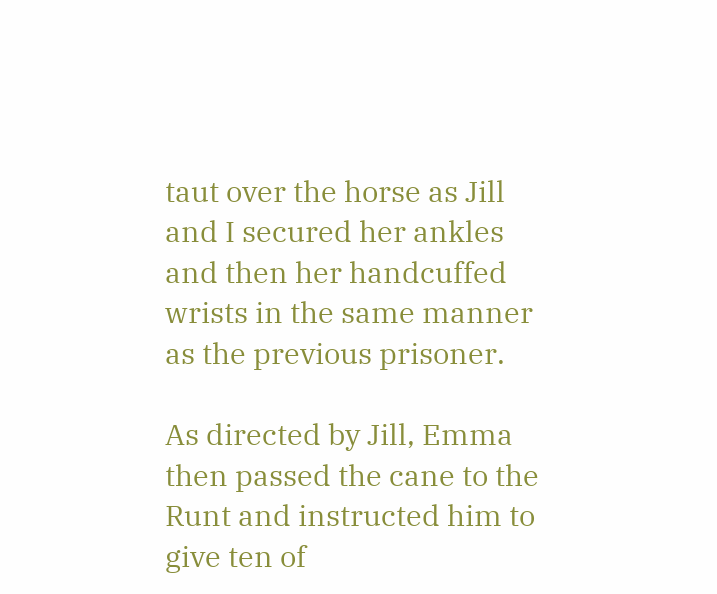taut over the horse as Jill and I secured her ankles and then her handcuffed wrists in the same manner as the previous prisoner.

As directed by Jill, Emma then passed the cane to the Runt and instructed him to give ten of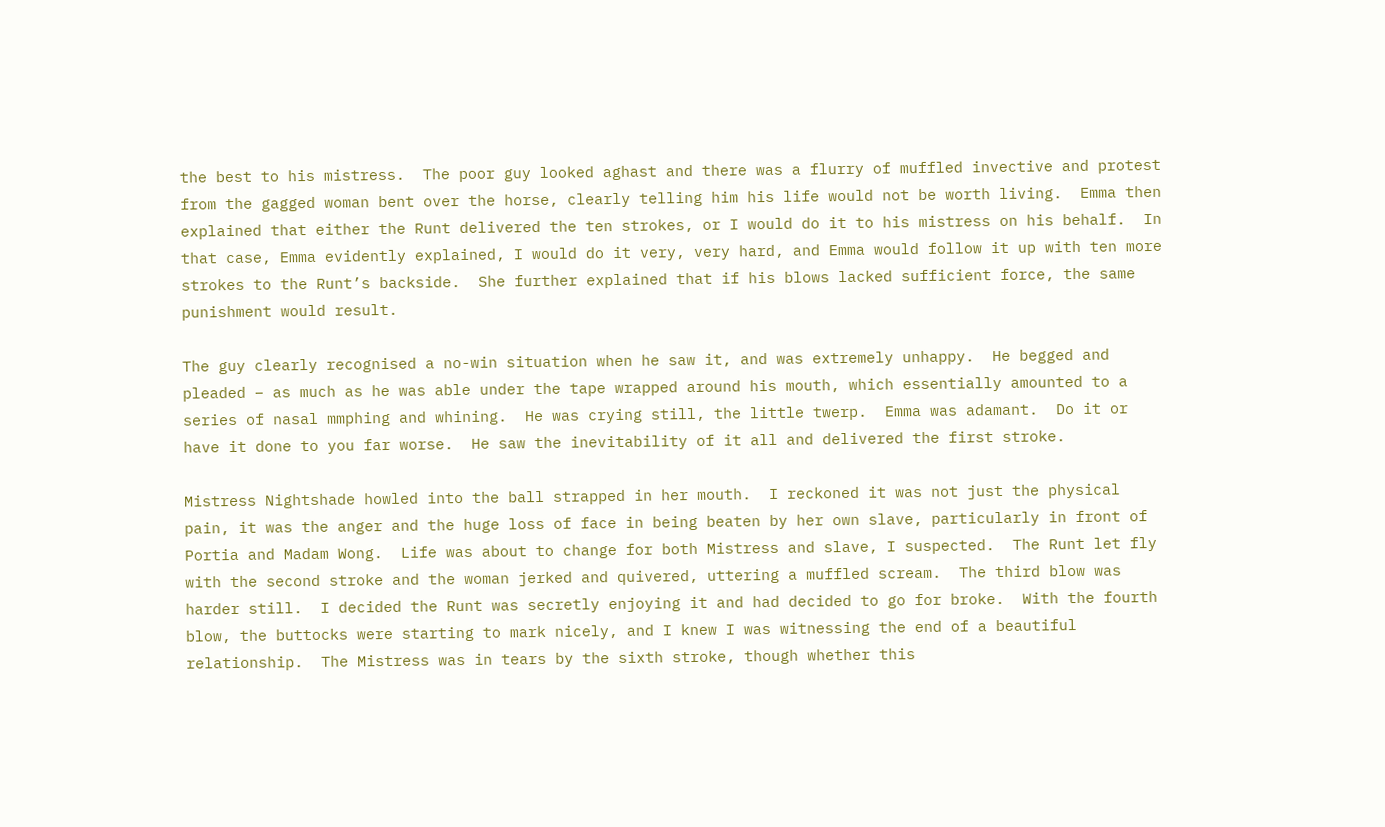the best to his mistress.  The poor guy looked aghast and there was a flurry of muffled invective and protest from the gagged woman bent over the horse, clearly telling him his life would not be worth living.  Emma then explained that either the Runt delivered the ten strokes, or I would do it to his mistress on his behalf.  In that case, Emma evidently explained, I would do it very, very hard, and Emma would follow it up with ten more strokes to the Runt’s backside.  She further explained that if his blows lacked sufficient force, the same punishment would result.

The guy clearly recognised a no-win situation when he saw it, and was extremely unhappy.  He begged and pleaded – as much as he was able under the tape wrapped around his mouth, which essentially amounted to a series of nasal mmphing and whining.  He was crying still, the little twerp.  Emma was adamant.  Do it or have it done to you far worse.  He saw the inevitability of it all and delivered the first stroke.

Mistress Nightshade howled into the ball strapped in her mouth.  I reckoned it was not just the physical pain, it was the anger and the huge loss of face in being beaten by her own slave, particularly in front of Portia and Madam Wong.  Life was about to change for both Mistress and slave, I suspected.  The Runt let fly with the second stroke and the woman jerked and quivered, uttering a muffled scream.  The third blow was harder still.  I decided the Runt was secretly enjoying it and had decided to go for broke.  With the fourth blow, the buttocks were starting to mark nicely, and I knew I was witnessing the end of a beautiful relationship.  The Mistress was in tears by the sixth stroke, though whether this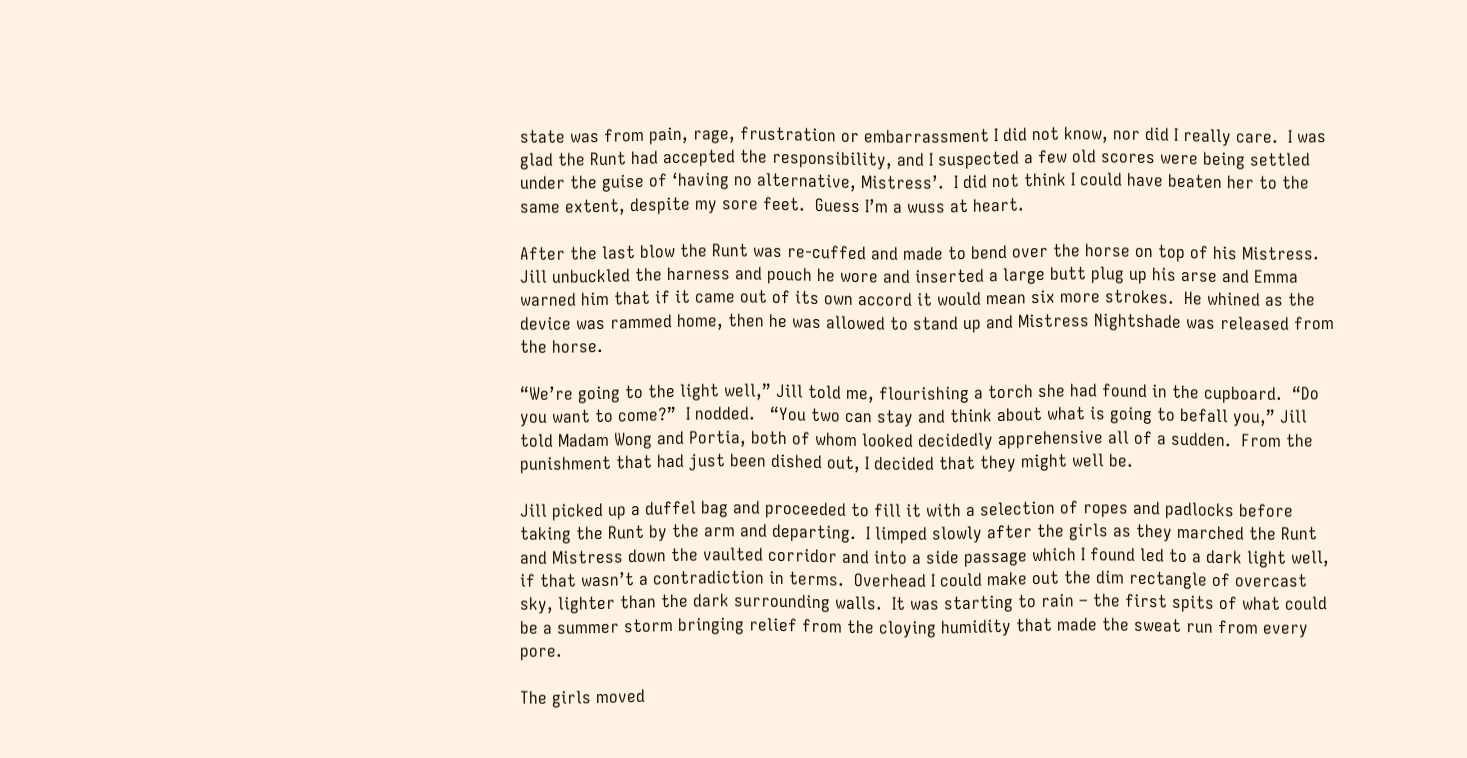state was from pain, rage, frustration or embarrassment I did not know, nor did I really care.  I was glad the Runt had accepted the responsibility, and I suspected a few old scores were being settled under the guise of ‘having no alternative, Mistress’.  I did not think I could have beaten her to the same extent, despite my sore feet.  Guess I’m a wuss at heart.

After the last blow the Runt was re-cuffed and made to bend over the horse on top of his Mistress.  Jill unbuckled the harness and pouch he wore and inserted a large butt plug up his arse and Emma warned him that if it came out of its own accord it would mean six more strokes.  He whined as the device was rammed home, then he was allowed to stand up and Mistress Nightshade was released from the horse.

“We’re going to the light well,” Jill told me, flourishing a torch she had found in the cupboard.  “Do you want to come?”  I nodded.   “You two can stay and think about what is going to befall you,” Jill told Madam Wong and Portia, both of whom looked decidedly apprehensive all of a sudden.  From the punishment that had just been dished out, I decided that they might well be.

Jill picked up a duffel bag and proceeded to fill it with a selection of ropes and padlocks before taking the Runt by the arm and departing.  I limped slowly after the girls as they marched the Runt and Mistress down the vaulted corridor and into a side passage which I found led to a dark light well, if that wasn’t a contradiction in terms.  Overhead I could make out the dim rectangle of overcast sky, lighter than the dark surrounding walls.  It was starting to rain – the first spits of what could be a summer storm bringing relief from the cloying humidity that made the sweat run from every pore.

The girls moved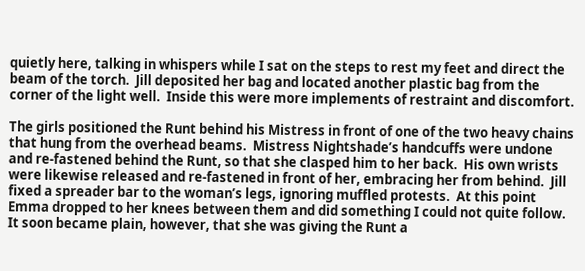quietly here, talking in whispers while I sat on the steps to rest my feet and direct the beam of the torch.  Jill deposited her bag and located another plastic bag from the corner of the light well.  Inside this were more implements of restraint and discomfort.

The girls positioned the Runt behind his Mistress in front of one of the two heavy chains that hung from the overhead beams.  Mistress Nightshade’s handcuffs were undone and re-fastened behind the Runt, so that she clasped him to her back.  His own wrists were likewise released and re-fastened in front of her, embracing her from behind.  Jill fixed a spreader bar to the woman’s legs, ignoring muffled protests.  At this point Emma dropped to her knees between them and did something I could not quite follow.  It soon became plain, however, that she was giving the Runt a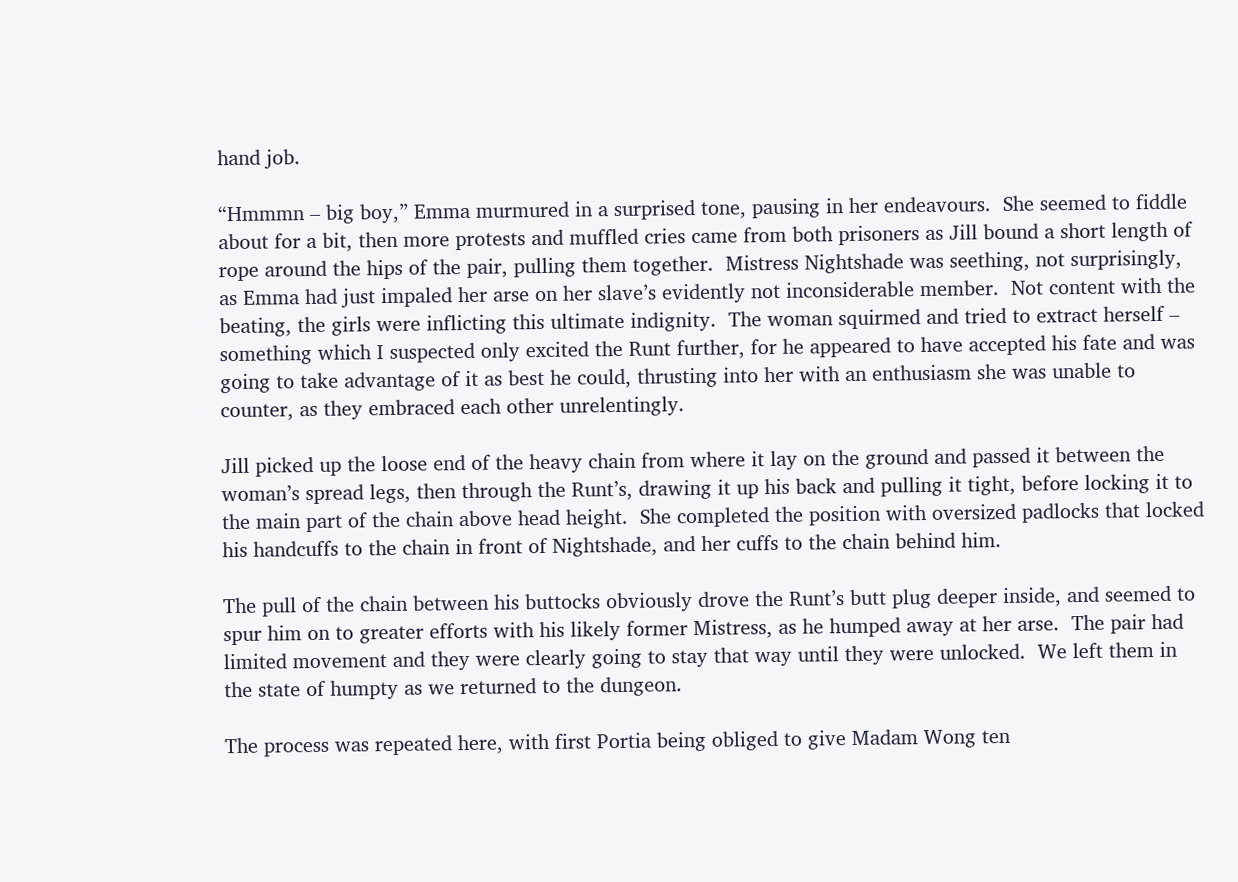hand job.

“Hmmmn – big boy,” Emma murmured in a surprised tone, pausing in her endeavours.  She seemed to fiddle about for a bit, then more protests and muffled cries came from both prisoners as Jill bound a short length of rope around the hips of the pair, pulling them together.  Mistress Nightshade was seething, not surprisingly, as Emma had just impaled her arse on her slave’s evidently not inconsiderable member.  Not content with the beating, the girls were inflicting this ultimate indignity.  The woman squirmed and tried to extract herself – something which I suspected only excited the Runt further, for he appeared to have accepted his fate and was going to take advantage of it as best he could, thrusting into her with an enthusiasm she was unable to counter, as they embraced each other unrelentingly.

Jill picked up the loose end of the heavy chain from where it lay on the ground and passed it between the woman’s spread legs, then through the Runt’s, drawing it up his back and pulling it tight, before locking it to the main part of the chain above head height.  She completed the position with oversized padlocks that locked his handcuffs to the chain in front of Nightshade, and her cuffs to the chain behind him.

The pull of the chain between his buttocks obviously drove the Runt’s butt plug deeper inside, and seemed to spur him on to greater efforts with his likely former Mistress, as he humped away at her arse.  The pair had limited movement and they were clearly going to stay that way until they were unlocked.  We left them in the state of humpty as we returned to the dungeon.

The process was repeated here, with first Portia being obliged to give Madam Wong ten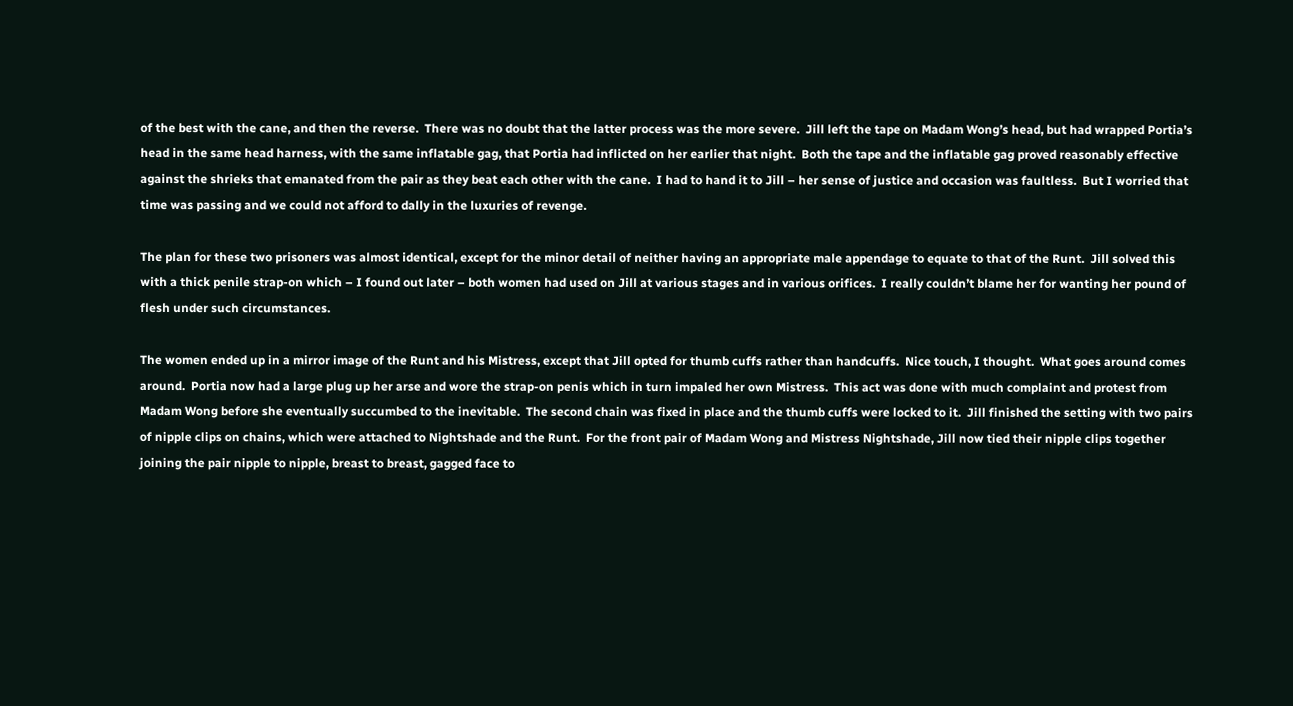of the best with the cane, and then the reverse.  There was no doubt that the latter process was the more severe.  Jill left the tape on Madam Wong’s head, but had wrapped Portia’s head in the same head harness, with the same inflatable gag, that Portia had inflicted on her earlier that night.  Both the tape and the inflatable gag proved reasonably effective against the shrieks that emanated from the pair as they beat each other with the cane.  I had to hand it to Jill – her sense of justice and occasion was faultless.  But I worried that time was passing and we could not afford to dally in the luxuries of revenge.

The plan for these two prisoners was almost identical, except for the minor detail of neither having an appropriate male appendage to equate to that of the Runt.  Jill solved this with a thick penile strap-on which – I found out later – both women had used on Jill at various stages and in various orifices.  I really couldn’t blame her for wanting her pound of flesh under such circumstances.

The women ended up in a mirror image of the Runt and his Mistress, except that Jill opted for thumb cuffs rather than handcuffs.  Nice touch, I thought.  What goes around comes around.  Portia now had a large plug up her arse and wore the strap-on penis which in turn impaled her own Mistress.  This act was done with much complaint and protest from Madam Wong before she eventually succumbed to the inevitable.  The second chain was fixed in place and the thumb cuffs were locked to it.  Jill finished the setting with two pairs of nipple clips on chains, which were attached to Nightshade and the Runt.  For the front pair of Madam Wong and Mistress Nightshade, Jill now tied their nipple clips together joining the pair nipple to nipple, breast to breast, gagged face to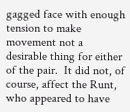gagged face with enough tension to make movement not a desirable thing for either of the pair.  It did not, of course, affect the Runt, who appeared to have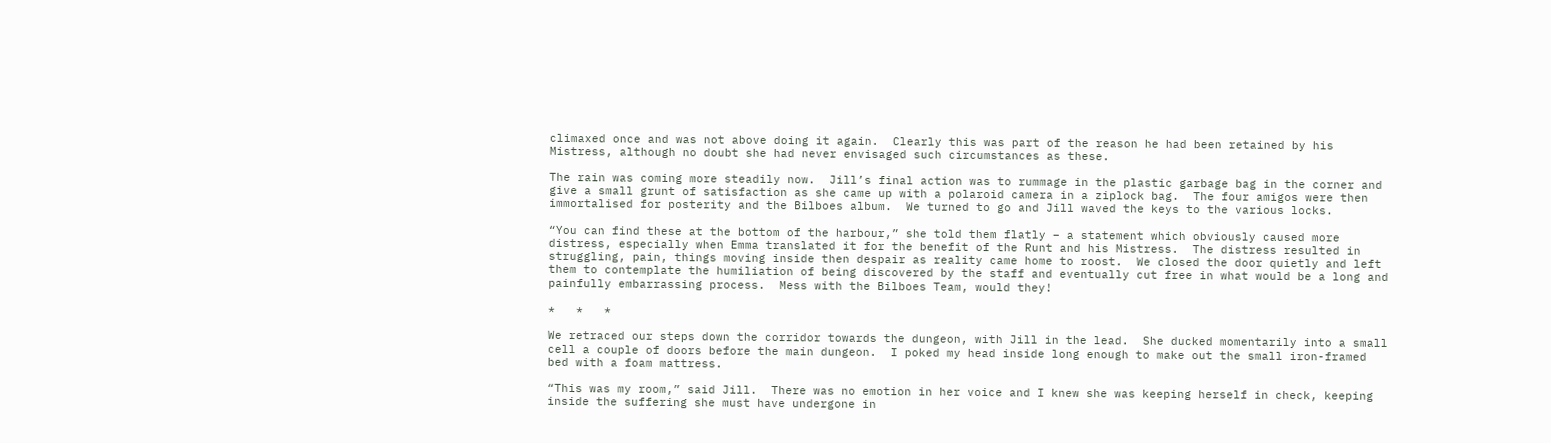climaxed once and was not above doing it again.  Clearly this was part of the reason he had been retained by his Mistress, although no doubt she had never envisaged such circumstances as these.

The rain was coming more steadily now.  Jill’s final action was to rummage in the plastic garbage bag in the corner and give a small grunt of satisfaction as she came up with a polaroid camera in a ziplock bag.  The four amigos were then immortalised for posterity and the Bilboes album.  We turned to go and Jill waved the keys to the various locks.

“You can find these at the bottom of the harbour,” she told them flatly – a statement which obviously caused more distress, especially when Emma translated it for the benefit of the Runt and his Mistress.  The distress resulted in struggling, pain, things moving inside then despair as reality came home to roost.  We closed the door quietly and left them to contemplate the humiliation of being discovered by the staff and eventually cut free in what would be a long and painfully embarrassing process.  Mess with the Bilboes Team, would they!

*   *   *

We retraced our steps down the corridor towards the dungeon, with Jill in the lead.  She ducked momentarily into a small cell a couple of doors before the main dungeon.  I poked my head inside long enough to make out the small iron-framed bed with a foam mattress.

“This was my room,” said Jill.  There was no emotion in her voice and I knew she was keeping herself in check, keeping inside the suffering she must have undergone in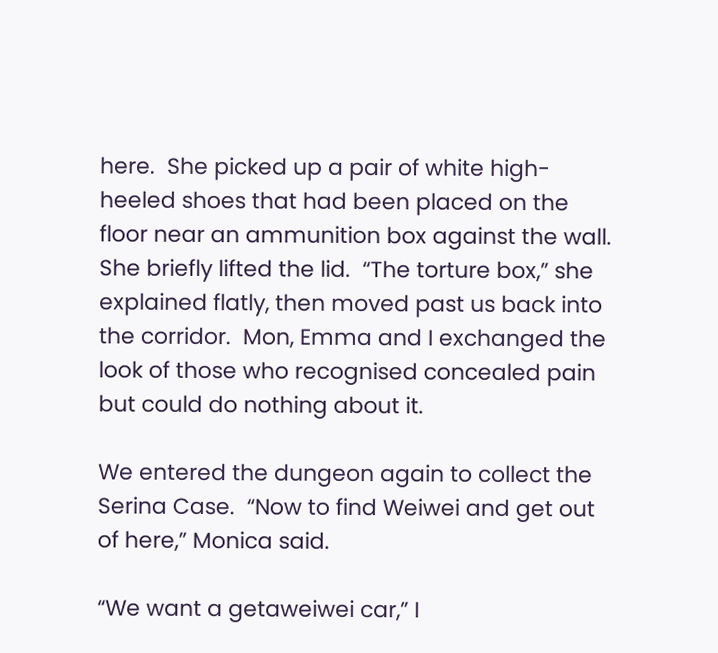here.  She picked up a pair of white high-heeled shoes that had been placed on the floor near an ammunition box against the wall.  She briefly lifted the lid.  “The torture box,” she explained flatly, then moved past us back into the corridor.  Mon, Emma and I exchanged the look of those who recognised concealed pain but could do nothing about it.

We entered the dungeon again to collect the Serina Case.  “Now to find Weiwei and get out of here,” Monica said.

“We want a getaweiwei car,” I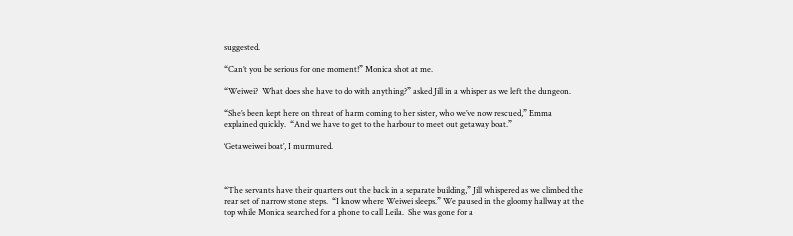suggested.

“Can’t you be serious for one moment!” Monica shot at me.

“Weiwei?  What does she have to do with anything?” asked Jill in a whisper as we left the dungeon.

“She’s been kept here on threat of harm coming to her sister, who we’ve now rescued,” Emma explained quickly.  “And we have to get to the harbour to meet out getaway boat.”

‘Getaweiwei boat’, I murmured.



“The servants have their quarters out the back in a separate building,” Jill whispered as we climbed the rear set of narrow stone steps.  “I know where Weiwei sleeps.” We paused in the gloomy hallway at the top while Monica searched for a phone to call Leila.  She was gone for a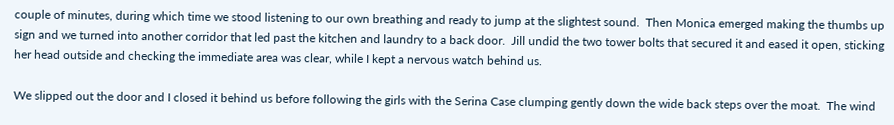couple of minutes, during which time we stood listening to our own breathing and ready to jump at the slightest sound.  Then Monica emerged making the thumbs up sign and we turned into another corridor that led past the kitchen and laundry to a back door.  Jill undid the two tower bolts that secured it and eased it open, sticking her head outside and checking the immediate area was clear, while I kept a nervous watch behind us.

We slipped out the door and I closed it behind us before following the girls with the Serina Case clumping gently down the wide back steps over the moat.  The wind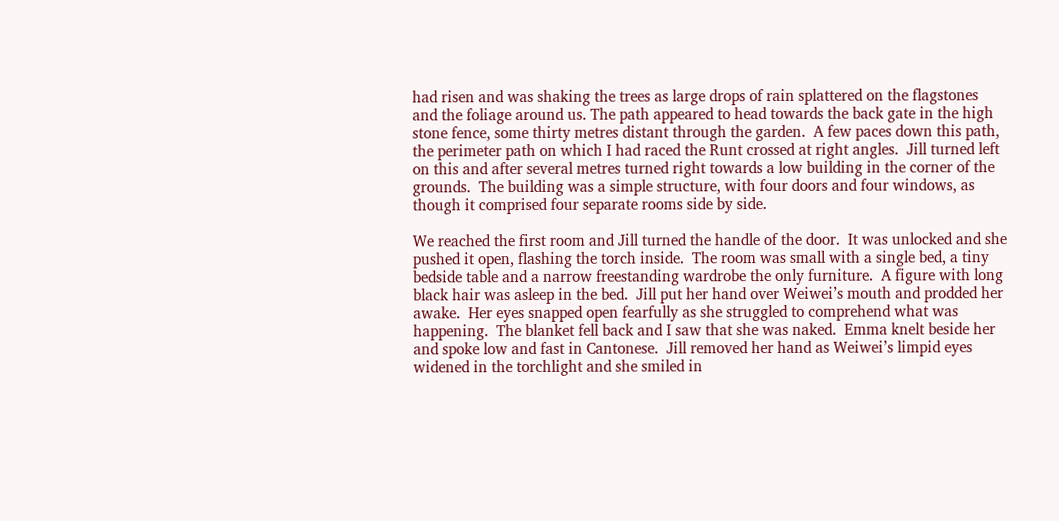had risen and was shaking the trees as large drops of rain splattered on the flagstones and the foliage around us. The path appeared to head towards the back gate in the high stone fence, some thirty metres distant through the garden.  A few paces down this path, the perimeter path on which I had raced the Runt crossed at right angles.  Jill turned left on this and after several metres turned right towards a low building in the corner of the grounds.  The building was a simple structure, with four doors and four windows, as though it comprised four separate rooms side by side.

We reached the first room and Jill turned the handle of the door.  It was unlocked and she pushed it open, flashing the torch inside.  The room was small with a single bed, a tiny bedside table and a narrow freestanding wardrobe the only furniture.  A figure with long black hair was asleep in the bed.  Jill put her hand over Weiwei’s mouth and prodded her awake.  Her eyes snapped open fearfully as she struggled to comprehend what was happening.  The blanket fell back and I saw that she was naked.  Emma knelt beside her and spoke low and fast in Cantonese.  Jill removed her hand as Weiwei’s limpid eyes widened in the torchlight and she smiled in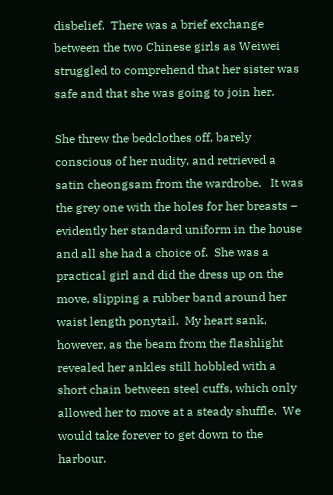disbelief.  There was a brief exchange between the two Chinese girls as Weiwei struggled to comprehend that her sister was safe and that she was going to join her.

She threw the bedclothes off, barely conscious of her nudity, and retrieved a satin cheongsam from the wardrobe.   It was the grey one with the holes for her breasts – evidently her standard uniform in the house and all she had a choice of.  She was a practical girl and did the dress up on the move, slipping a rubber band around her waist length ponytail.  My heart sank, however, as the beam from the flashlight revealed her ankles still hobbled with a short chain between steel cuffs, which only allowed her to move at a steady shuffle.  We would take forever to get down to the harbour.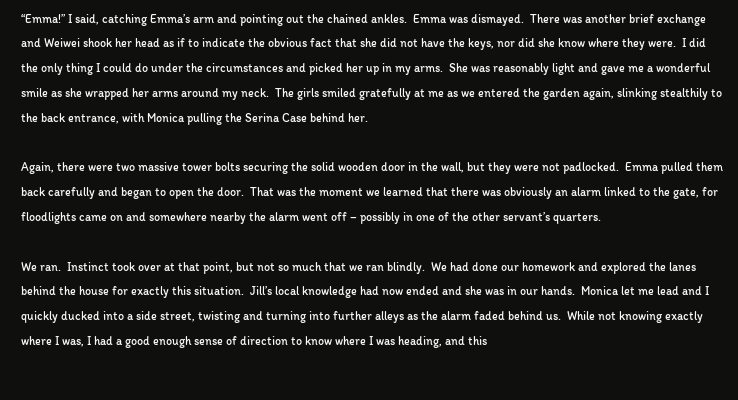“Emma!” I said, catching Emma’s arm and pointing out the chained ankles.  Emma was dismayed.  There was another brief exchange and Weiwei shook her head as if to indicate the obvious fact that she did not have the keys, nor did she know where they were.  I did the only thing I could do under the circumstances and picked her up in my arms.  She was reasonably light and gave me a wonderful smile as she wrapped her arms around my neck.  The girls smiled gratefully at me as we entered the garden again, slinking stealthily to the back entrance, with Monica pulling the Serina Case behind her.

Again, there were two massive tower bolts securing the solid wooden door in the wall, but they were not padlocked.  Emma pulled them back carefully and began to open the door.  That was the moment we learned that there was obviously an alarm linked to the gate, for floodlights came on and somewhere nearby the alarm went off – possibly in one of the other servant’s quarters.

We ran.  Instinct took over at that point, but not so much that we ran blindly.  We had done our homework and explored the lanes behind the house for exactly this situation.  Jill’s local knowledge had now ended and she was in our hands.  Monica let me lead and I quickly ducked into a side street, twisting and turning into further alleys as the alarm faded behind us.  While not knowing exactly where I was, I had a good enough sense of direction to know where I was heading, and this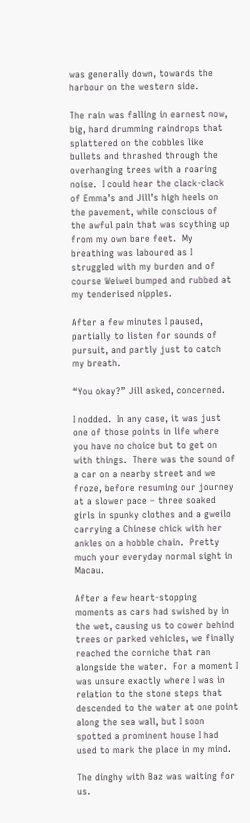was generally down, towards the harbour on the western side.

The rain was falling in earnest now, big, hard drumming raindrops that splattered on the cobbles like bullets and thrashed through the overhanging trees with a roaring noise.  I could hear the clack-clack of Emma’s and Jill’s high heels on the pavement, while conscious of the awful pain that was scything up from my own bare feet.  My breathing was laboured as I struggled with my burden and of course Weiwei bumped and rubbed at my tenderised nipples.

After a few minutes I paused, partially to listen for sounds of pursuit, and partly just to catch my breath.

“You okay?” Jill asked, concerned.

I nodded.  In any case, it was just one of those points in life where you have no choice but to get on with things.  There was the sound of a car on a nearby street and we froze, before resuming our journey at a slower pace – three soaked girls in spunky clothes and a gweilo carrying a Chinese chick with her ankles on a hobble chain.  Pretty much your everyday normal sight in Macau.

After a few heart-stopping moments as cars had swished by in the wet, causing us to cower behind trees or parked vehicles, we finally reached the corniche that ran alongside the water.  For a moment I was unsure exactly where I was in relation to the stone steps that descended to the water at one point along the sea wall, but I soon spotted a prominent house I had used to mark the place in my mind.

The dinghy with Baz was waiting for us.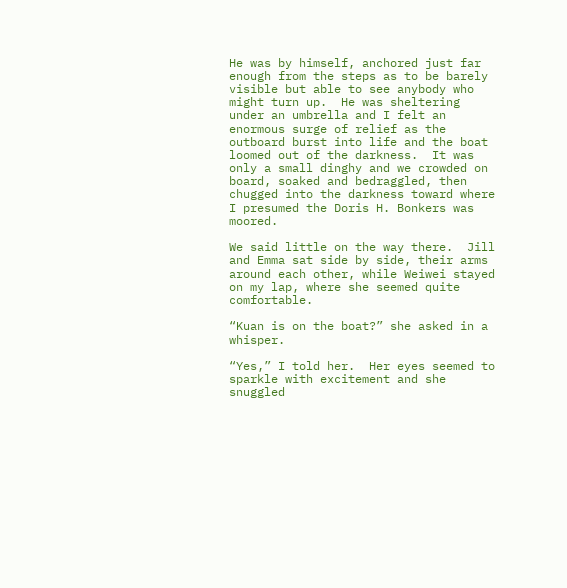He was by himself, anchored just far enough from the steps as to be barely visible but able to see anybody who might turn up.  He was sheltering under an umbrella and I felt an enormous surge of relief as the outboard burst into life and the boat loomed out of the darkness.  It was only a small dinghy and we crowded on board, soaked and bedraggled, then chugged into the darkness toward where I presumed the Doris H. Bonkers was moored.

We said little on the way there.  Jill and Emma sat side by side, their arms around each other, while Weiwei stayed on my lap, where she seemed quite comfortable.

“Kuan is on the boat?” she asked in a whisper.

“Yes,” I told her.  Her eyes seemed to sparkle with excitement and she snuggled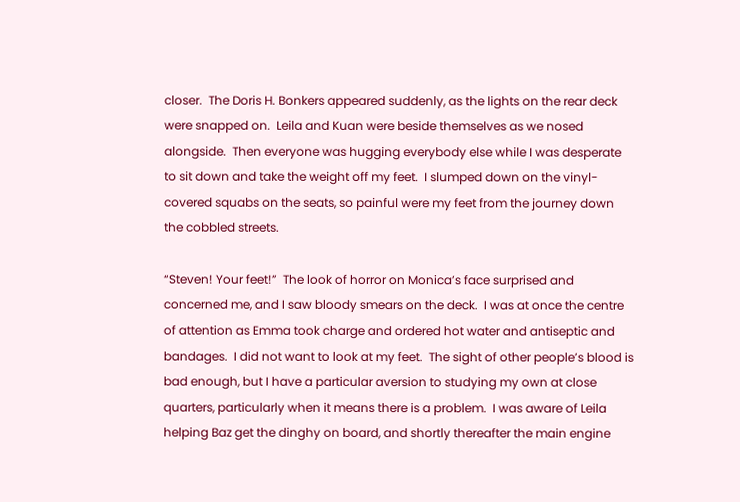closer.  The Doris H. Bonkers appeared suddenly, as the lights on the rear deck were snapped on.  Leila and Kuan were beside themselves as we nosed alongside.  Then everyone was hugging everybody else while I was desperate to sit down and take the weight off my feet.  I slumped down on the vinyl-covered squabs on the seats, so painful were my feet from the journey down the cobbled streets.

“Steven! Your feet!”  The look of horror on Monica’s face surprised and concerned me, and I saw bloody smears on the deck.  I was at once the centre of attention as Emma took charge and ordered hot water and antiseptic and bandages.  I did not want to look at my feet.  The sight of other people’s blood is bad enough, but I have a particular aversion to studying my own at close quarters, particularly when it means there is a problem.  I was aware of Leila helping Baz get the dinghy on board, and shortly thereafter the main engine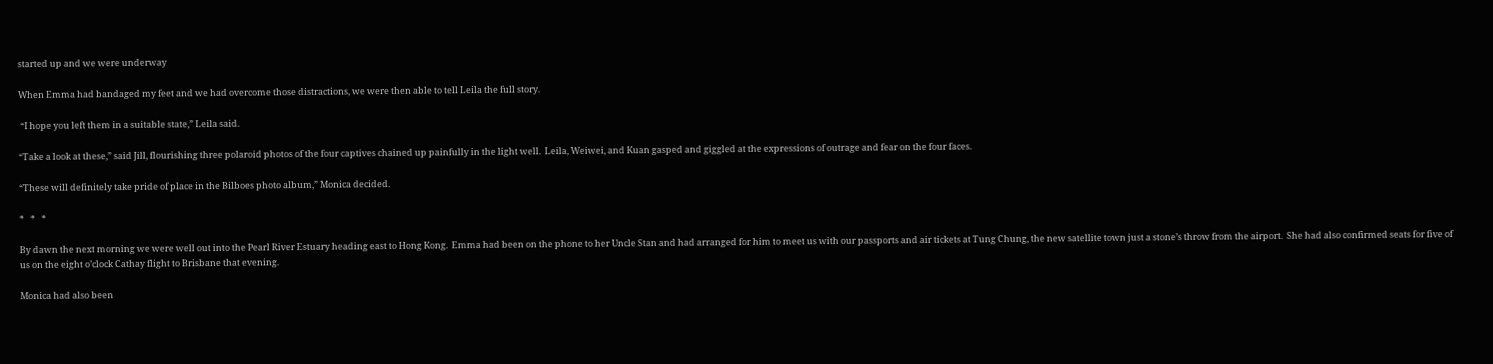started up and we were underway

When Emma had bandaged my feet and we had overcome those distractions, we were then able to tell Leila the full story.

 “I hope you left them in a suitable state,” Leila said.

“Take a look at these,” said Jill, flourishing three polaroid photos of the four captives chained up painfully in the light well.  Leila, Weiwei, and Kuan gasped and giggled at the expressions of outrage and fear on the four faces.

“These will definitely take pride of place in the Bilboes photo album,” Monica decided.

*   *   *

By dawn the next morning we were well out into the Pearl River Estuary heading east to Hong Kong.  Emma had been on the phone to her Uncle Stan and had arranged for him to meet us with our passports and air tickets at Tung Chung, the new satellite town just a stone’s throw from the airport.  She had also confirmed seats for five of us on the eight o’clock Cathay flight to Brisbane that evening.

Monica had also been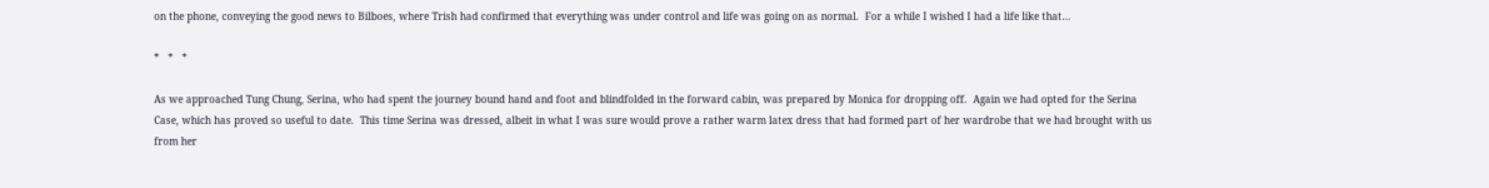on the phone, conveying the good news to Bilboes, where Trish had confirmed that everything was under control and life was going on as normal.  For a while I wished I had a life like that…

*   *   *

As we approached Tung Chung, Serina, who had spent the journey bound hand and foot and blindfolded in the forward cabin, was prepared by Monica for dropping off.  Again we had opted for the Serina Case, which has proved so useful to date.  This time Serina was dressed, albeit in what I was sure would prove a rather warm latex dress that had formed part of her wardrobe that we had brought with us from her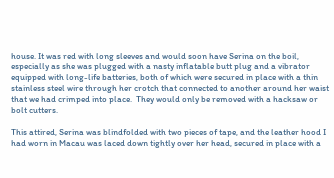house. It was red with long sleeves and would soon have Serina on the boil, especially as she was plugged with a nasty inflatable butt plug and a vibrator equipped with long-life batteries, both of which were secured in place with a thin stainless steel wire through her crotch that connected to another around her waist that we had crimped into place.  They would only be removed with a hacksaw or bolt cutters.

This attired, Serina was blindfolded with two pieces of tape, and the leather hood I had worn in Macau was laced down tightly over her head, secured in place with a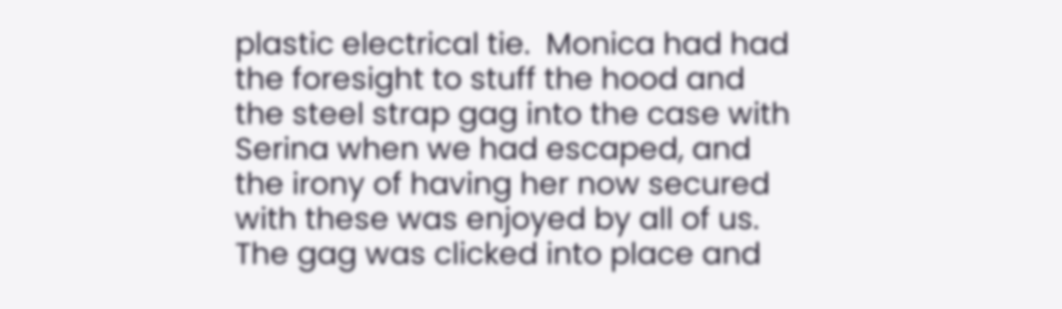plastic electrical tie.  Monica had had the foresight to stuff the hood and the steel strap gag into the case with Serina when we had escaped, and the irony of having her now secured with these was enjoyed by all of us.  The gag was clicked into place and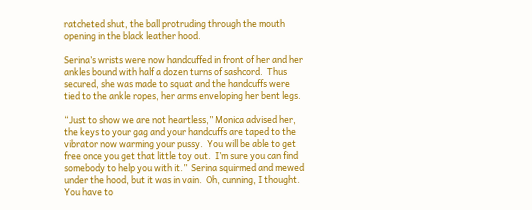ratcheted shut, the ball protruding through the mouth opening in the black leather hood.

Serina’s wrists were now handcuffed in front of her and her ankles bound with half a dozen turns of sashcord.  Thus secured, she was made to squat and the handcuffs were tied to the ankle ropes, her arms enveloping her bent legs.

“Just to show we are not heartless,” Monica advised her, the keys to your gag and your handcuffs are taped to the vibrator now warming your pussy.  You will be able to get free once you get that little toy out.  I’m sure you can find somebody to help you with it.”  Serina squirmed and mewed under the hood, but it was in vain.  Oh, cunning, I thought.  You have to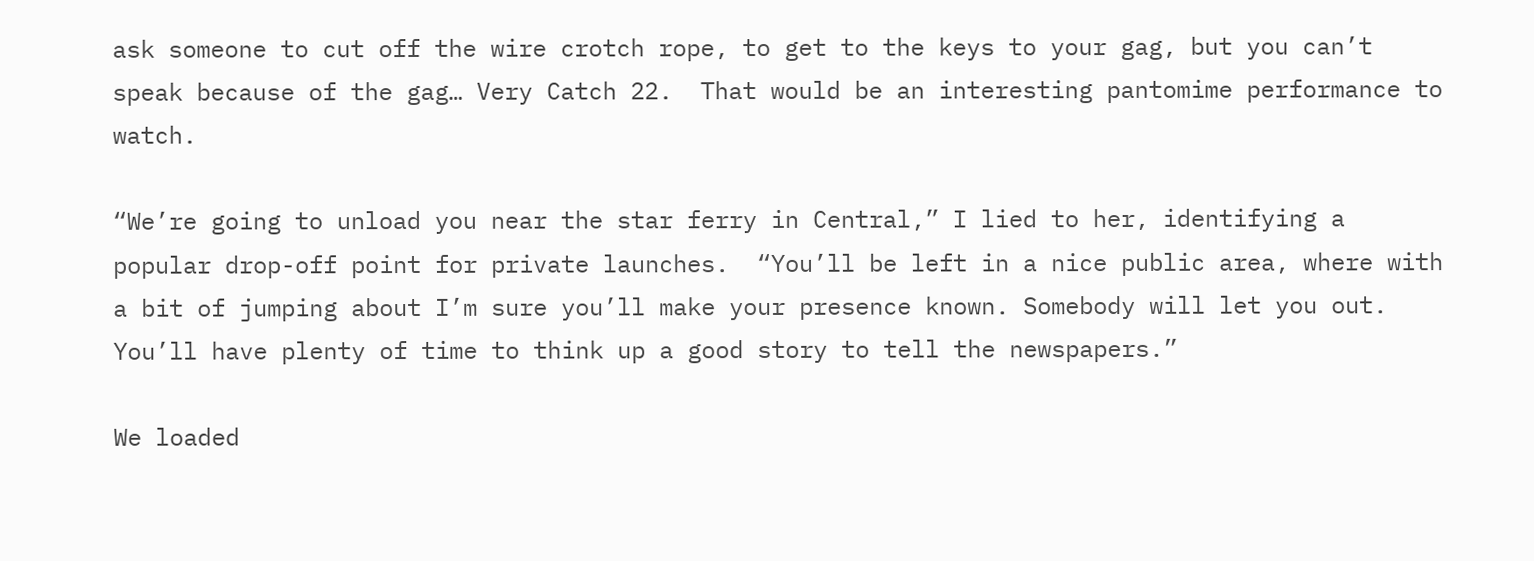ask someone to cut off the wire crotch rope, to get to the keys to your gag, but you can’t speak because of the gag… Very Catch 22.  That would be an interesting pantomime performance to watch.

“We’re going to unload you near the star ferry in Central,” I lied to her, identifying a popular drop-off point for private launches.  “You’ll be left in a nice public area, where with a bit of jumping about I’m sure you’ll make your presence known. Somebody will let you out.  You’ll have plenty of time to think up a good story to tell the newspapers.”

We loaded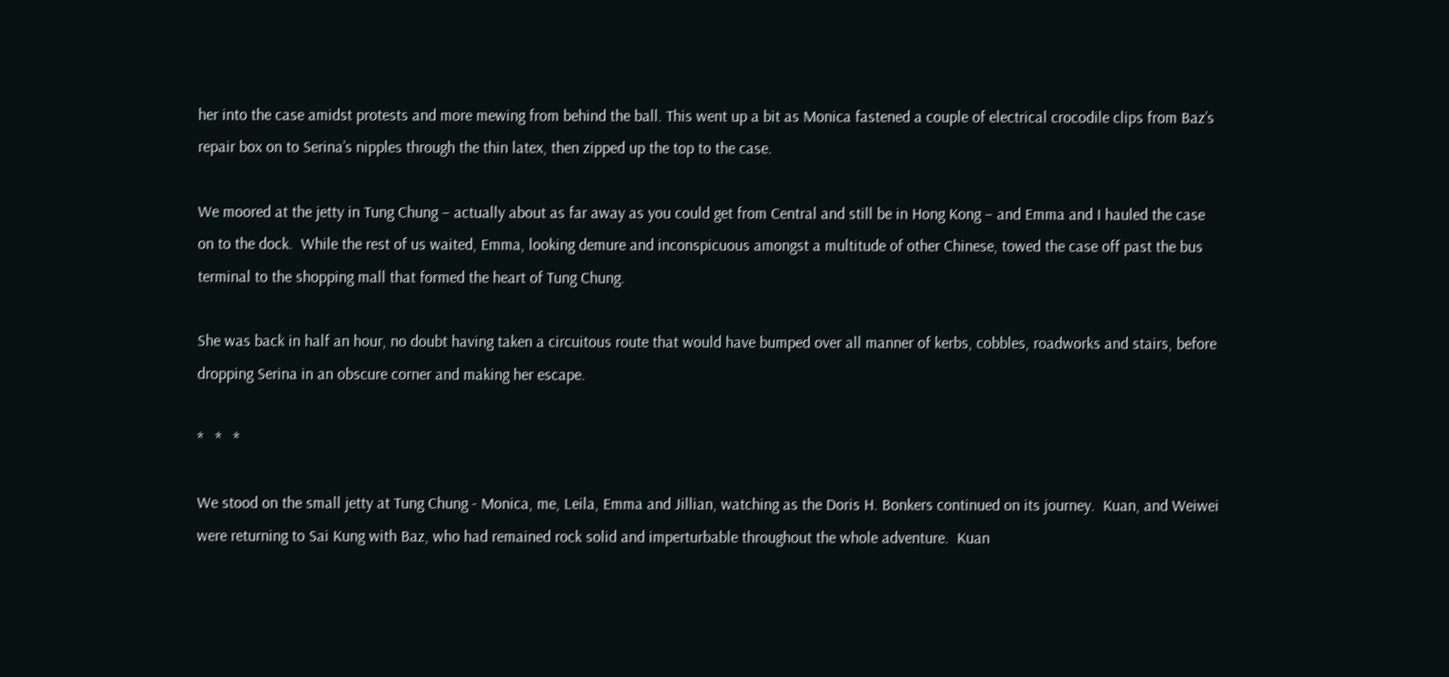her into the case amidst protests and more mewing from behind the ball. This went up a bit as Monica fastened a couple of electrical crocodile clips from Baz’s repair box on to Serina’s nipples through the thin latex, then zipped up the top to the case.

We moored at the jetty in Tung Chung – actually about as far away as you could get from Central and still be in Hong Kong – and Emma and I hauled the case on to the dock.  While the rest of us waited, Emma, looking demure and inconspicuous amongst a multitude of other Chinese, towed the case off past the bus terminal to the shopping mall that formed the heart of Tung Chung.

She was back in half an hour, no doubt having taken a circuitous route that would have bumped over all manner of kerbs, cobbles, roadworks and stairs, before dropping Serina in an obscure corner and making her escape.

*   *   *

We stood on the small jetty at Tung Chung - Monica, me, Leila, Emma and Jillian, watching as the Doris H. Bonkers continued on its journey.  Kuan, and Weiwei were returning to Sai Kung with Baz, who had remained rock solid and imperturbable throughout the whole adventure.  Kuan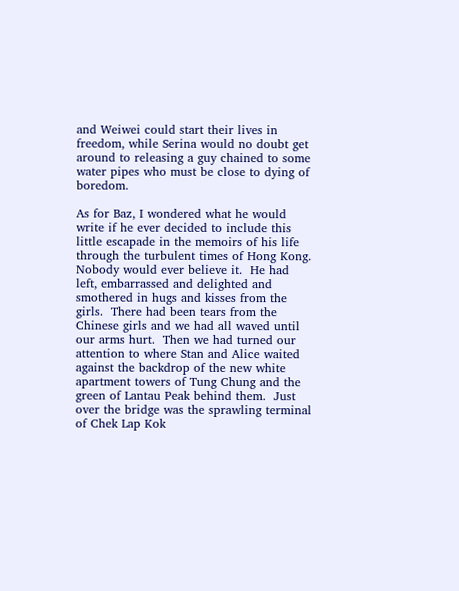and Weiwei could start their lives in freedom, while Serina would no doubt get around to releasing a guy chained to some water pipes who must be close to dying of boredom.

As for Baz, I wondered what he would write if he ever decided to include this little escapade in the memoirs of his life through the turbulent times of Hong Kong.  Nobody would ever believe it.  He had left, embarrassed and delighted and smothered in hugs and kisses from the girls.  There had been tears from the Chinese girls and we had all waved until our arms hurt.  Then we had turned our attention to where Stan and Alice waited against the backdrop of the new white apartment towers of Tung Chung and the green of Lantau Peak behind them.  Just over the bridge was the sprawling terminal of Chek Lap Kok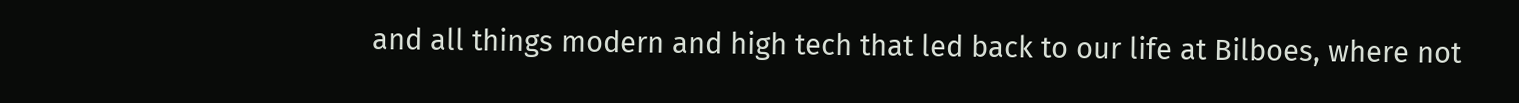and all things modern and high tech that led back to our life at Bilboes, where not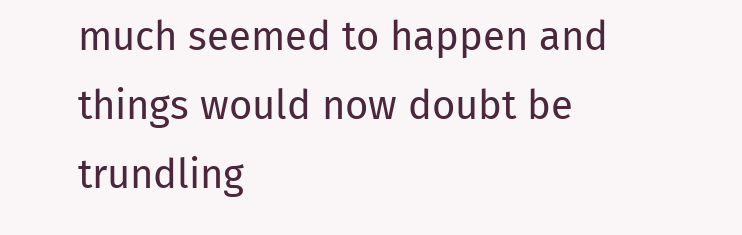much seemed to happen and things would now doubt be trundling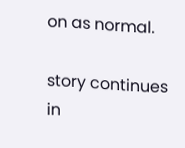on as normal.

story continues in